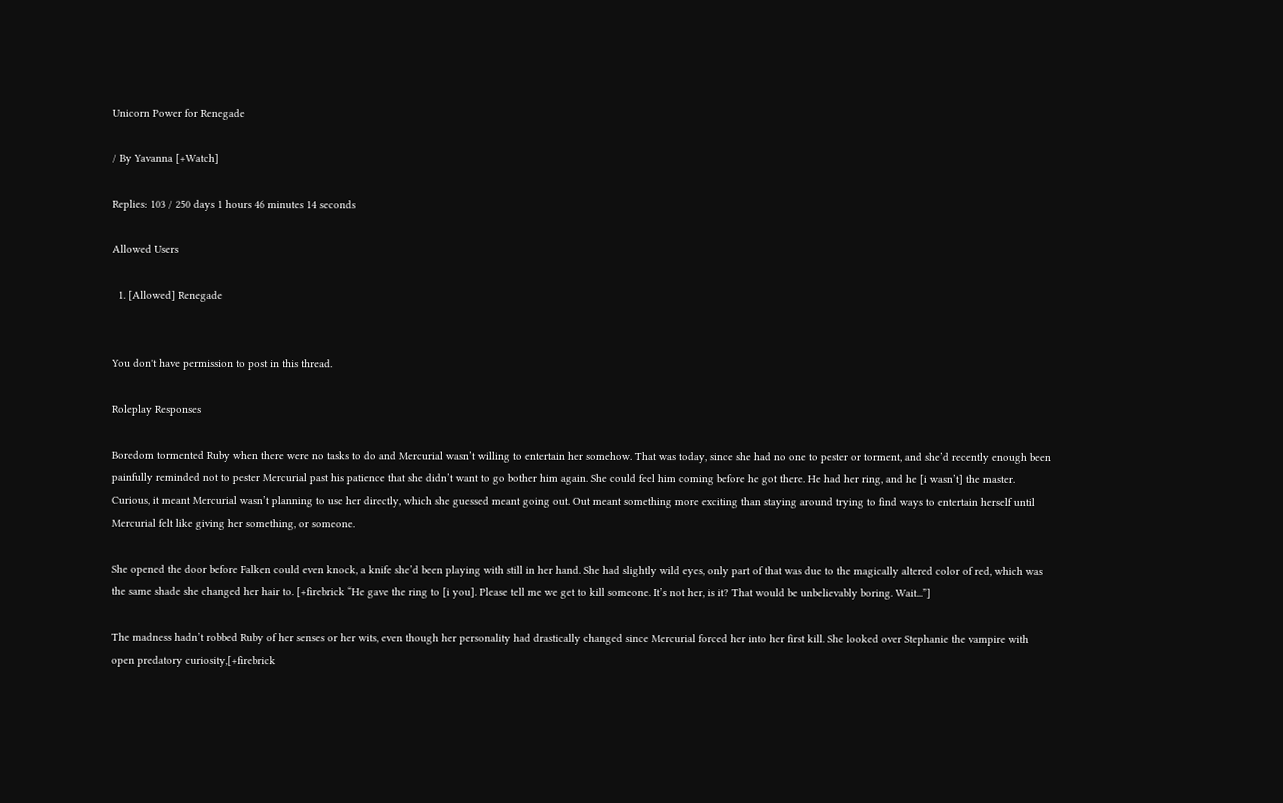Unicorn Power for Renegade

/ By Yavanna [+Watch]

Replies: 103 / 250 days 1 hours 46 minutes 14 seconds

Allowed Users

  1. [Allowed] Renegade


You don't have permission to post in this thread.

Roleplay Responses

Boredom tormented Ruby when there were no tasks to do and Mercurial wasn’t willing to entertain her somehow. That was today, since she had no one to pester or torment, and she’d recently enough been painfully reminded not to pester Mercurial past his patience that she didn’t want to go bother him again. She could feel him coming before he got there. He had her ring, and he [i wasn’t] the master. Curious, it meant Mercurial wasn’t planning to use her directly, which she guessed meant going out. Out meant something more exciting than staying around trying to find ways to entertain herself until Mercurial felt like giving her something, or someone.

She opened the door before Falken could even knock, a knife she’d been playing with still in her hand. She had slightly wild eyes, only part of that was due to the magically altered color of red, which was the same shade she changed her hair to. [+firebrick “He gave the ring to [i you]. Please tell me we get to kill someone. It’s not her, is it? That would be unbelievably boring. Wait...”]

The madness hadn’t robbed Ruby of her senses or her wits, even though her personality had drastically changed since Mercurial forced her into her first kill. She looked over Stephanie the vampire with open predatory curiosity,[+firebrick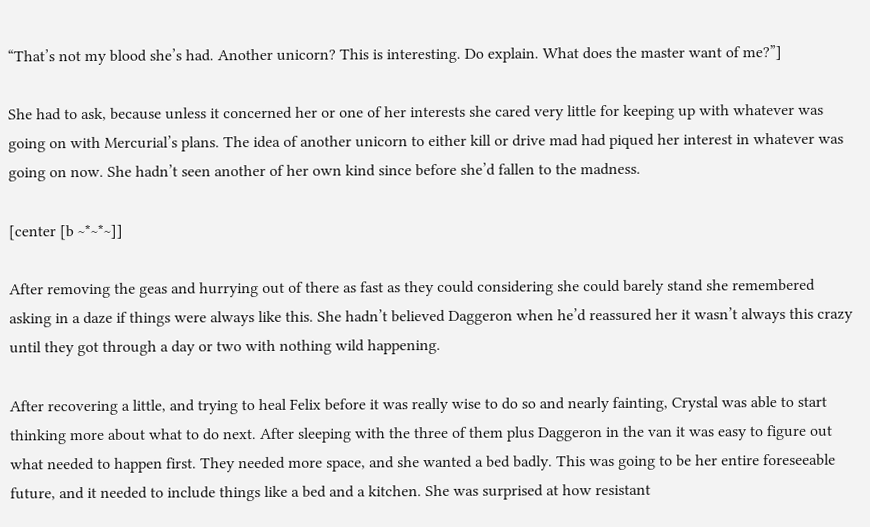“That’s not my blood she’s had. Another unicorn? This is interesting. Do explain. What does the master want of me?”]

She had to ask, because unless it concerned her or one of her interests she cared very little for keeping up with whatever was going on with Mercurial’s plans. The idea of another unicorn to either kill or drive mad had piqued her interest in whatever was going on now. She hadn’t seen another of her own kind since before she’d fallen to the madness.

[center [b ~*~*~]]

After removing the geas and hurrying out of there as fast as they could considering she could barely stand she remembered asking in a daze if things were always like this. She hadn’t believed Daggeron when he’d reassured her it wasn’t always this crazy until they got through a day or two with nothing wild happening.

After recovering a little, and trying to heal Felix before it was really wise to do so and nearly fainting, Crystal was able to start thinking more about what to do next. After sleeping with the three of them plus Daggeron in the van it was easy to figure out what needed to happen first. They needed more space, and she wanted a bed badly. This was going to be her entire foreseeable future, and it needed to include things like a bed and a kitchen. She was surprised at how resistant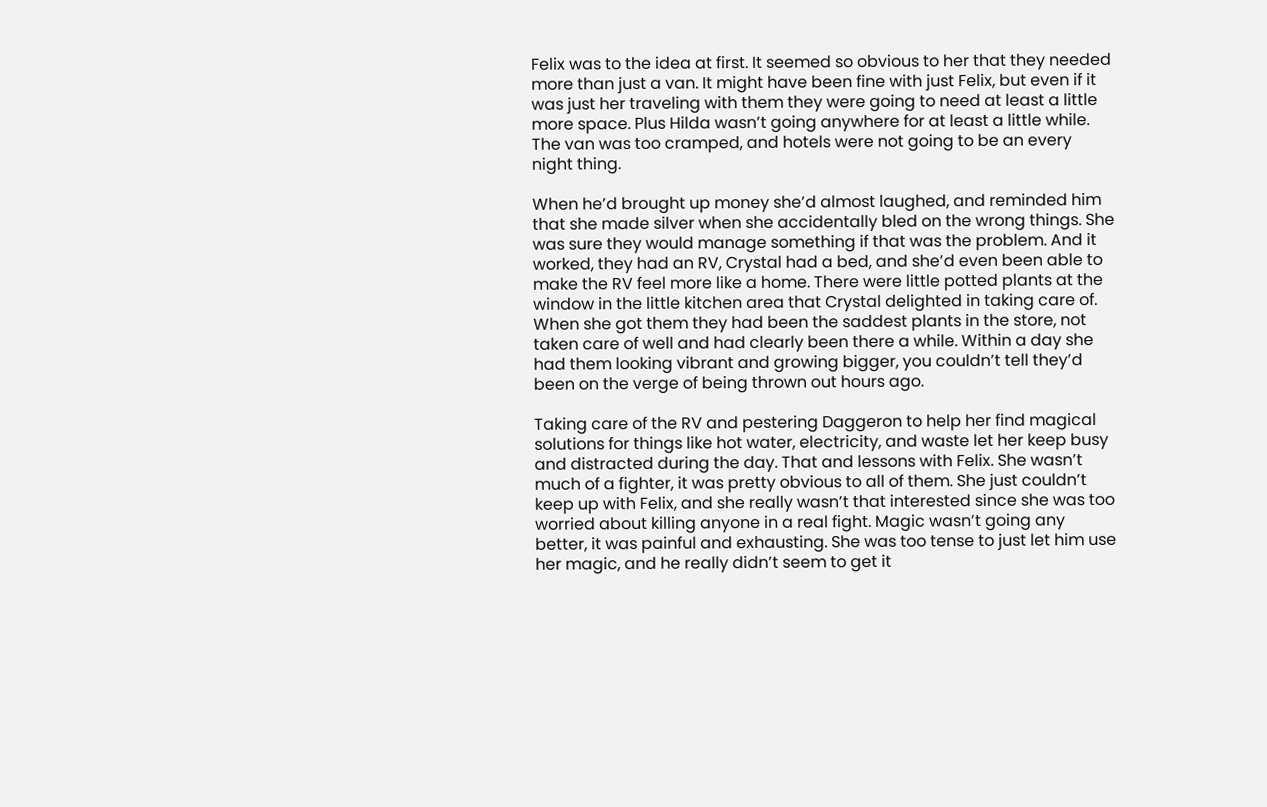Felix was to the idea at first. It seemed so obvious to her that they needed more than just a van. It might have been fine with just Felix, but even if it was just her traveling with them they were going to need at least a little more space. Plus Hilda wasn’t going anywhere for at least a little while. The van was too cramped, and hotels were not going to be an every night thing.

When he’d brought up money she’d almost laughed, and reminded him that she made silver when she accidentally bled on the wrong things. She was sure they would manage something if that was the problem. And it worked, they had an RV, Crystal had a bed, and she’d even been able to make the RV feel more like a home. There were little potted plants at the window in the little kitchen area that Crystal delighted in taking care of. When she got them they had been the saddest plants in the store, not taken care of well and had clearly been there a while. Within a day she had them looking vibrant and growing bigger, you couldn’t tell they’d been on the verge of being thrown out hours ago.

Taking care of the RV and pestering Daggeron to help her find magical solutions for things like hot water, electricity, and waste let her keep busy and distracted during the day. That and lessons with Felix. She wasn’t much of a fighter, it was pretty obvious to all of them. She just couldn’t keep up with Felix, and she really wasn’t that interested since she was too worried about killing anyone in a real fight. Magic wasn’t going any better, it was painful and exhausting. She was too tense to just let him use her magic, and he really didn’t seem to get it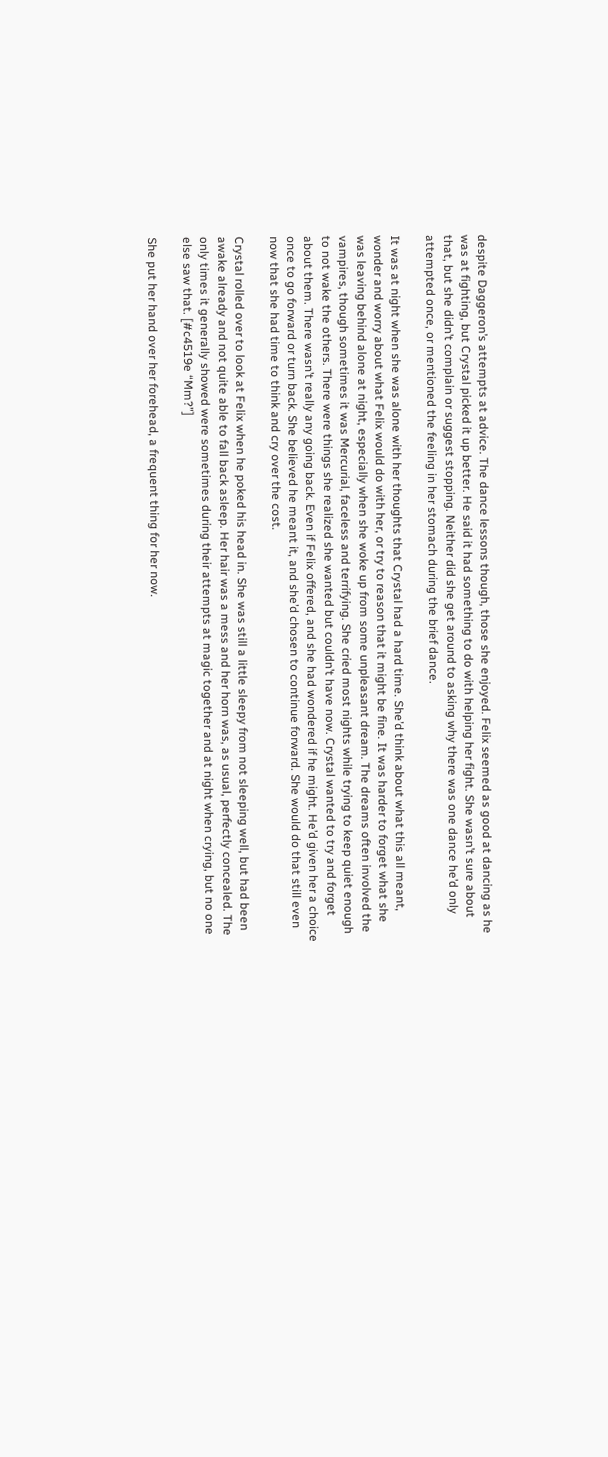despite Daggeron’s attempts at advice. The dance lessons though, those she enjoyed. Felix seemed as good at dancing as he was at fighting, but Crystal picked it up better. He said it had something to do with helping her fight. She wasn’t sure about that, but she didn’t complain or suggest stopping. Neither did she get around to asking why there was one dance he’d only attempted once, or mentioned the feeling in her stomach during the brief dance.

It was at night when she was alone with her thoughts that Crystal had a hard time. She’d think about what this all meant, wonder and worry about what Felix would do with her, or try to reason that it might be fine. It was harder to forget what she was leaving behind alone at night, especially when she woke up from some unpleasant dream. The dreams often involved the vampires, though sometimes it was Mercurial, faceless and terrifying. She cried most nights while trying to keep quiet enough to not wake the others. There were things she realized she wanted but couldn’t have now. Crystal wanted to try and forget about them. There wasn’t really any going back. Even if Felix offered, and she had wondered if he might. He’d given her a choice once to go forward or turn back. She believed he meant it, and she’d chosen to continue forward. She would do that still even now that she had time to think and cry over the cost.

Crystal rolled over to look at Felix when he poked his head in. She was still a little sleepy from not sleeping well, but had been awake already and not quite able to fall back asleep. Her hair was a mess and her horn was, as usual, perfectly concealed. The only times it generally showed were sometimes during their attempts at magic together and at night when crying, but no one else saw that. [#c4519e “Mm?”]

She put her hand over her forehead, a frequent thing for her now.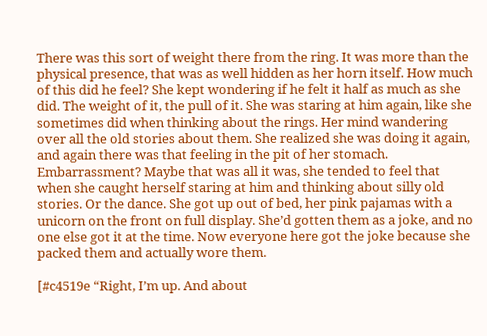There was this sort of weight there from the ring. It was more than the physical presence, that was as well hidden as her horn itself. How much of this did he feel? She kept wondering if he felt it half as much as she did. The weight of it, the pull of it. She was staring at him again, like she sometimes did when thinking about the rings. Her mind wandering over all the old stories about them. She realized she was doing it again, and again there was that feeling in the pit of her stomach. Embarrassment? Maybe that was all it was, she tended to feel that when she caught herself staring at him and thinking about silly old stories. Or the dance. She got up out of bed, her pink pajamas with a unicorn on the front on full display. She’d gotten them as a joke, and no one else got it at the time. Now everyone here got the joke because she packed them and actually wore them.

[#c4519e “Right, I’m up. And about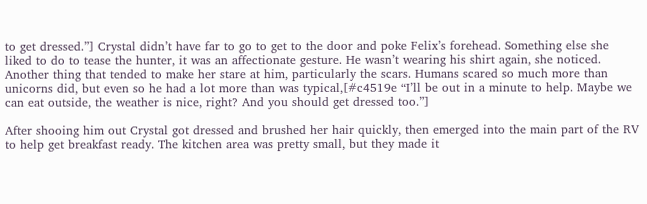to get dressed.”] Crystal didn’t have far to go to get to the door and poke Felix’s forehead. Something else she liked to do to tease the hunter, it was an affectionate gesture. He wasn’t wearing his shirt again, she noticed. Another thing that tended to make her stare at him, particularly the scars. Humans scared so much more than unicorns did, but even so he had a lot more than was typical,[#c4519e “I’ll be out in a minute to help. Maybe we can eat outside, the weather is nice, right? And you should get dressed too.”]

After shooing him out Crystal got dressed and brushed her hair quickly, then emerged into the main part of the RV to help get breakfast ready. The kitchen area was pretty small, but they made it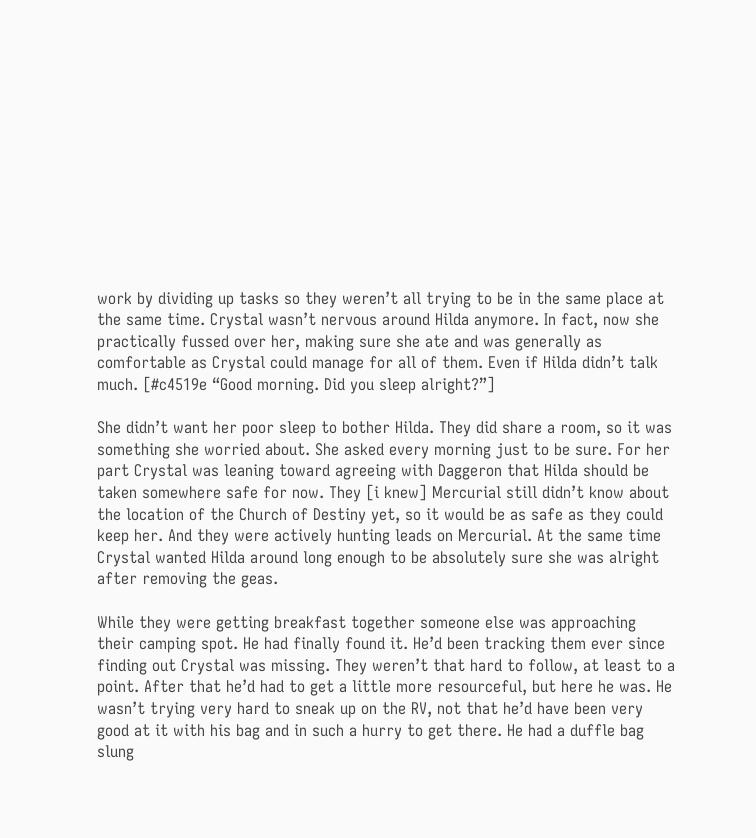work by dividing up tasks so they weren’t all trying to be in the same place at the same time. Crystal wasn’t nervous around Hilda anymore. In fact, now she practically fussed over her, making sure she ate and was generally as comfortable as Crystal could manage for all of them. Even if Hilda didn’t talk much. [#c4519e “Good morning. Did you sleep alright?”]

She didn’t want her poor sleep to bother Hilda. They did share a room, so it was something she worried about. She asked every morning just to be sure. For her part Crystal was leaning toward agreeing with Daggeron that Hilda should be taken somewhere safe for now. They [i knew] Mercurial still didn’t know about the location of the Church of Destiny yet, so it would be as safe as they could keep her. And they were actively hunting leads on Mercurial. At the same time Crystal wanted Hilda around long enough to be absolutely sure she was alright after removing the geas.

While they were getting breakfast together someone else was approaching their camping spot. He had finally found it. He’d been tracking them ever since finding out Crystal was missing. They weren’t that hard to follow, at least to a point. After that he’d had to get a little more resourceful, but here he was. He wasn’t trying very hard to sneak up on the RV, not that he’d have been very good at it with his bag and in such a hurry to get there. He had a duffle bag slung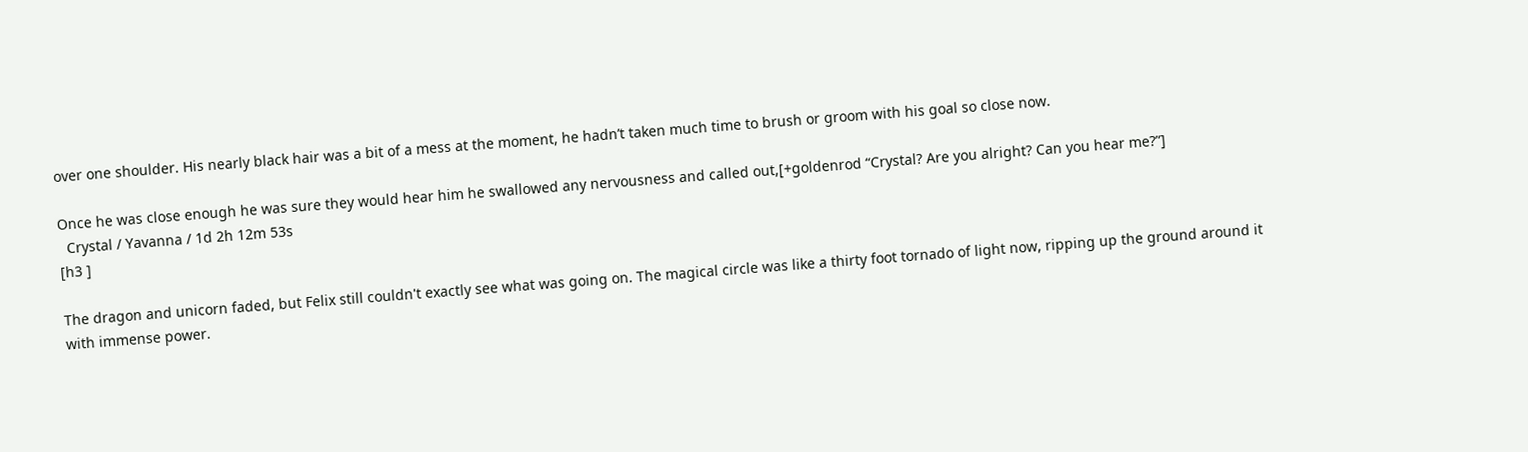over one shoulder. His nearly black hair was a bit of a mess at the moment, he hadn’t taken much time to brush or groom with his goal so close now.

Once he was close enough he was sure they would hear him he swallowed any nervousness and called out,[+goldenrod “Crystal? Are you alright? Can you hear me?”]
  Crystal / Yavanna / 1d 2h 12m 53s
[h3 ]

The dragon and unicorn faded, but Felix still couldn't exactly see what was going on. The magical circle was like a thirty foot tornado of light now, ripping up the ground around it with immense power.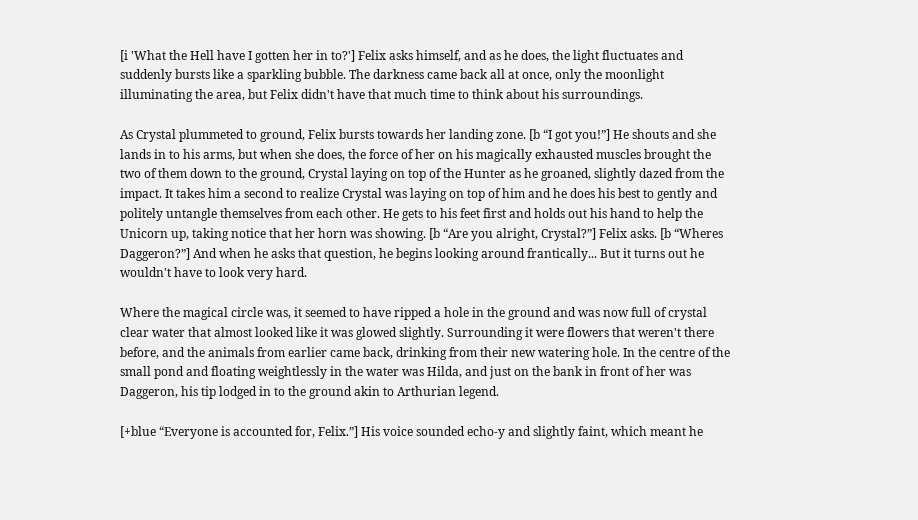[i 'What the Hell have I gotten her in to?'] Felix asks himself, and as he does, the light fluctuates and suddenly bursts like a sparkling bubble. The darkness came back all at once, only the moonlight illuminating the area, but Felix didn't have that much time to think about his surroundings.

As Crystal plummeted to ground, Felix bursts towards her landing zone. [b “I got you!”] He shouts and she lands in to his arms, but when she does, the force of her on his magically exhausted muscles brought the two of them down to the ground, Crystal laying on top of the Hunter as he groaned, slightly dazed from the impact. It takes him a second to realize Crystal was laying on top of him and he does his best to gently and politely untangle themselves from each other. He gets to his feet first and holds out his hand to help the Unicorn up, taking notice that her horn was showing. [b “Are you alright, Crystal?”] Felix asks. [b “Wheres Daggeron?”] And when he asks that question, he begins looking around frantically... But it turns out he wouldn't have to look very hard.

Where the magical circle was, it seemed to have ripped a hole in the ground and was now full of crystal clear water that almost looked like it was glowed slightly. Surrounding it were flowers that weren't there before, and the animals from earlier came back, drinking from their new watering hole. In the centre of the small pond and floating weightlessly in the water was Hilda, and just on the bank in front of her was Daggeron, his tip lodged in to the ground akin to Arthurian legend.

[+blue “Everyone is accounted for, Felix.”] His voice sounded echo-y and slightly faint, which meant he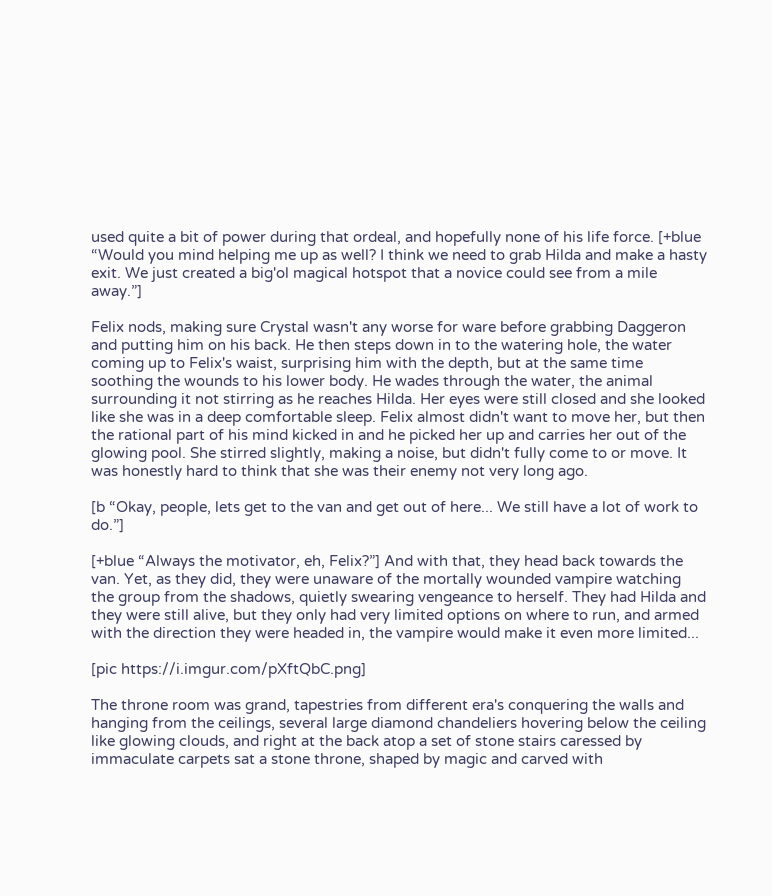used quite a bit of power during that ordeal, and hopefully none of his life force. [+blue “Would you mind helping me up as well? I think we need to grab Hilda and make a hasty exit. We just created a big'ol magical hotspot that a novice could see from a mile away.”]

Felix nods, making sure Crystal wasn't any worse for ware before grabbing Daggeron and putting him on his back. He then steps down in to the watering hole, the water coming up to Felix's waist, surprising him with the depth, but at the same time soothing the wounds to his lower body. He wades through the water, the animal surrounding it not stirring as he reaches Hilda. Her eyes were still closed and she looked like she was in a deep comfortable sleep. Felix almost didn't want to move her, but then the rational part of his mind kicked in and he picked her up and carries her out of the glowing pool. She stirred slightly, making a noise, but didn't fully come to or move. It was honestly hard to think that she was their enemy not very long ago.

[b “Okay, people, lets get to the van and get out of here... We still have a lot of work to do.”]

[+blue “Always the motivator, eh, Felix?”] And with that, they head back towards the van. Yet, as they did, they were unaware of the mortally wounded vampire watching the group from the shadows, quietly swearing vengeance to herself. They had Hilda and they were still alive, but they only had very limited options on where to run, and armed with the direction they were headed in, the vampire would make it even more limited...

[pic https://i.imgur.com/pXftQbC.png]

The throne room was grand, tapestries from different era's conquering the walls and hanging from the ceilings, several large diamond chandeliers hovering below the ceiling like glowing clouds, and right at the back atop a set of stone stairs caressed by immaculate carpets sat a stone throne, shaped by magic and carved with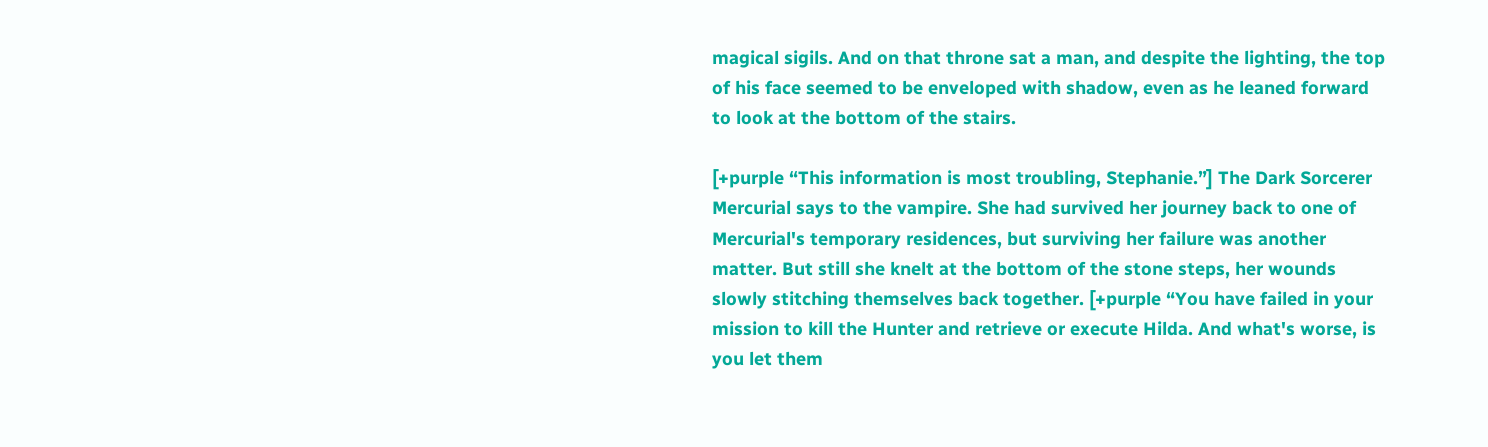magical sigils. And on that throne sat a man, and despite the lighting, the top of his face seemed to be enveloped with shadow, even as he leaned forward to look at the bottom of the stairs.

[+purple “This information is most troubling, Stephanie.”] The Dark Sorcerer Mercurial says to the vampire. She had survived her journey back to one of Mercurial's temporary residences, but surviving her failure was another matter. But still she knelt at the bottom of the stone steps, her wounds slowly stitching themselves back together. [+purple “You have failed in your mission to kill the Hunter and retrieve or execute Hilda. And what's worse, is you let them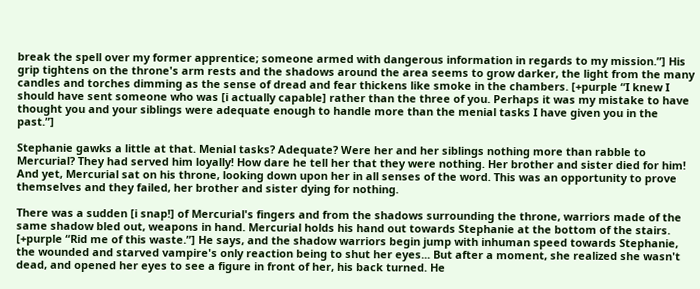break the spell over my former apprentice; someone armed with dangerous information in regards to my mission.”] His grip tightens on the throne's arm rests and the shadows around the area seems to grow darker, the light from the many candles and torches dimming as the sense of dread and fear thickens like smoke in the chambers. [+purple “I knew I should have sent someone who was [i actually capable] rather than the three of you. Perhaps it was my mistake to have thought you and your siblings were adequate enough to handle more than the menial tasks I have given you in the past.”]

Stephanie gawks a little at that. Menial tasks? Adequate? Were her and her siblings nothing more than rabble to Mercurial? They had served him loyally! How dare he tell her that they were nothing. Her brother and sister died for him! And yet, Mercurial sat on his throne, looking down upon her in all senses of the word. This was an opportunity to prove themselves and they failed, her brother and sister dying for nothing.

There was a sudden [i snap!] of Mercurial's fingers and from the shadows surrounding the throne, warriors made of the same shadow bled out, weapons in hand. Mercurial holds his hand out towards Stephanie at the bottom of the stairs. [+purple “Rid me of this waste.”] He says, and the shadow warriors begin jump with inhuman speed towards Stephanie, the wounded and starved vampire's only reaction being to shut her eyes... But after a moment, she realized she wasn't dead, and opened her eyes to see a figure in front of her, his back turned. He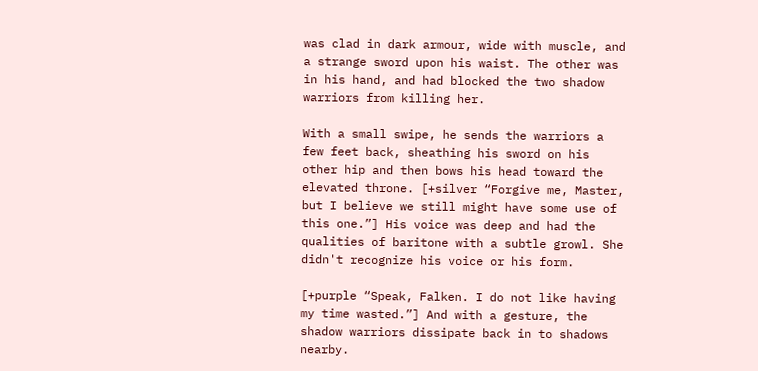was clad in dark armour, wide with muscle, and a strange sword upon his waist. The other was in his hand, and had blocked the two shadow warriors from killing her.

With a small swipe, he sends the warriors a few feet back, sheathing his sword on his other hip and then bows his head toward the elevated throne. [+silver “Forgive me, Master, but I believe we still might have some use of this one.”] His voice was deep and had the qualities of baritone with a subtle growl. She didn't recognize his voice or his form.

[+purple “Speak, Falken. I do not like having my time wasted.”] And with a gesture, the shadow warriors dissipate back in to shadows nearby.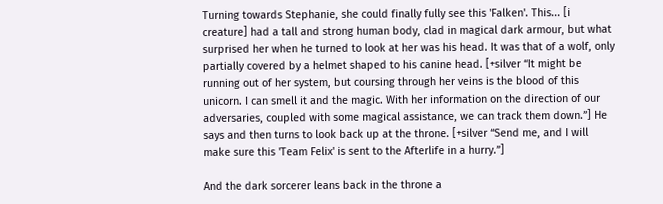Turning towards Stephanie, she could finally fully see this 'Falken'. This... [i creature] had a tall and strong human body, clad in magical dark armour, but what surprised her when he turned to look at her was his head. It was that of a wolf, only partially covered by a helmet shaped to his canine head. [+silver “It might be running out of her system, but coursing through her veins is the blood of this unicorn. I can smell it and the magic. With her information on the direction of our adversaries, coupled with some magical assistance, we can track them down.”] He says and then turns to look back up at the throne. [+silver “Send me, and I will make sure this 'Team Felix' is sent to the Afterlife in a hurry.”]

And the dark sorcerer leans back in the throne a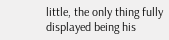little, the only thing fully displayed being his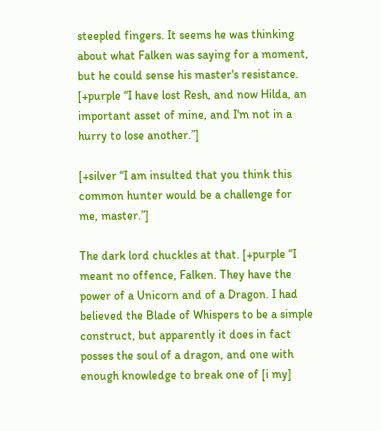steepled fingers. It seems he was thinking about what Falken was saying for a moment, but he could sense his master's resistance. [+purple “I have lost Resh, and now Hilda, an important asset of mine, and I'm not in a hurry to lose another.”]

[+silver “I am insulted that you think this common hunter would be a challenge for me, master.”]

The dark lord chuckles at that. [+purple “I meant no offence, Falken. They have the power of a Unicorn and of a Dragon. I had believed the Blade of Whispers to be a simple construct, but apparently it does in fact posses the soul of a dragon, and one with enough knowledge to break one of [i my]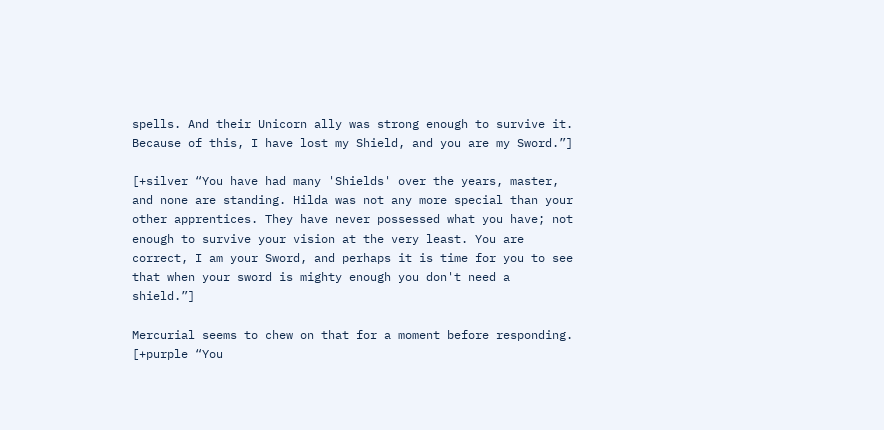spells. And their Unicorn ally was strong enough to survive it. Because of this, I have lost my Shield, and you are my Sword.”]

[+silver “You have had many 'Shields' over the years, master, and none are standing. Hilda was not any more special than your other apprentices. They have never possessed what you have; not enough to survive your vision at the very least. You are correct, I am your Sword, and perhaps it is time for you to see that when your sword is mighty enough you don't need a shield.”]

Mercurial seems to chew on that for a moment before responding. [+purple “You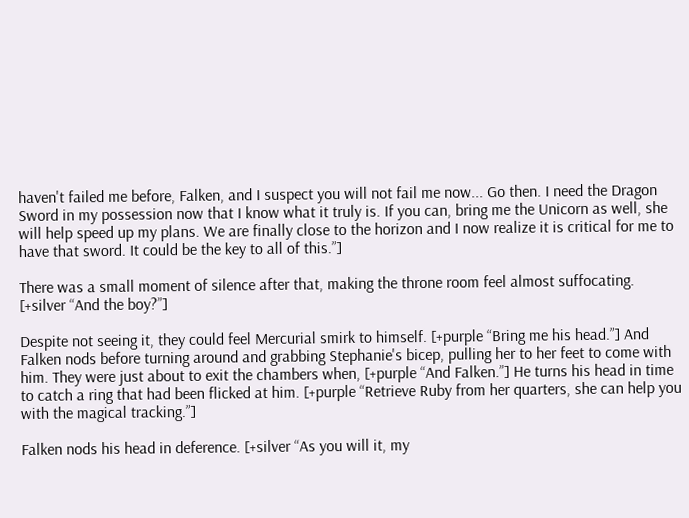haven't failed me before, Falken, and I suspect you will not fail me now... Go then. I need the Dragon Sword in my possession now that I know what it truly is. If you can, bring me the Unicorn as well, she will help speed up my plans. We are finally close to the horizon and I now realize it is critical for me to have that sword. It could be the key to all of this.”]

There was a small moment of silence after that, making the throne room feel almost suffocating. [+silver “And the boy?”]

Despite not seeing it, they could feel Mercurial smirk to himself. [+purple “Bring me his head.”] And Falken nods before turning around and grabbing Stephanie's bicep, pulling her to her feet to come with him. They were just about to exit the chambers when, [+purple “And Falken.”] He turns his head in time to catch a ring that had been flicked at him. [+purple “Retrieve Ruby from her quarters, she can help you with the magical tracking.”]

Falken nods his head in deference. [+silver “As you will it, my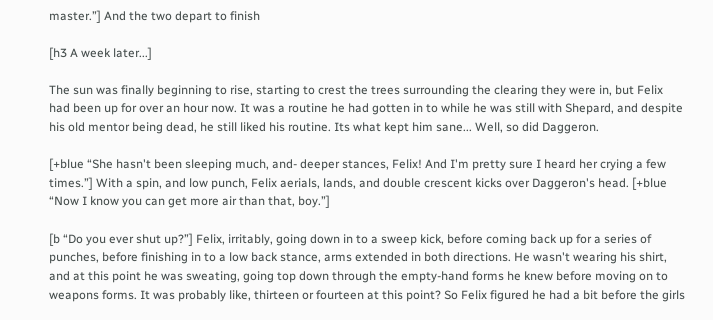master.”] And the two depart to finish

[h3 A week later...]

The sun was finally beginning to rise, starting to crest the trees surrounding the clearing they were in, but Felix had been up for over an hour now. It was a routine he had gotten in to while he was still with Shepard, and despite his old mentor being dead, he still liked his routine. Its what kept him sane... Well, so did Daggeron.

[+blue “She hasn't been sleeping much, and- deeper stances, Felix! And I'm pretty sure I heard her crying a few times.”] With a spin, and low punch, Felix aerials, lands, and double crescent kicks over Daggeron's head. [+blue “Now I know you can get more air than that, boy.”]

[b “Do you ever shut up?”] Felix, irritably, going down in to a sweep kick, before coming back up for a series of punches, before finishing in to a low back stance, arms extended in both directions. He wasn't wearing his shirt, and at this point he was sweating, going top down through the empty-hand forms he knew before moving on to weapons forms. It was probably like, thirteen or fourteen at this point? So Felix figured he had a bit before the girls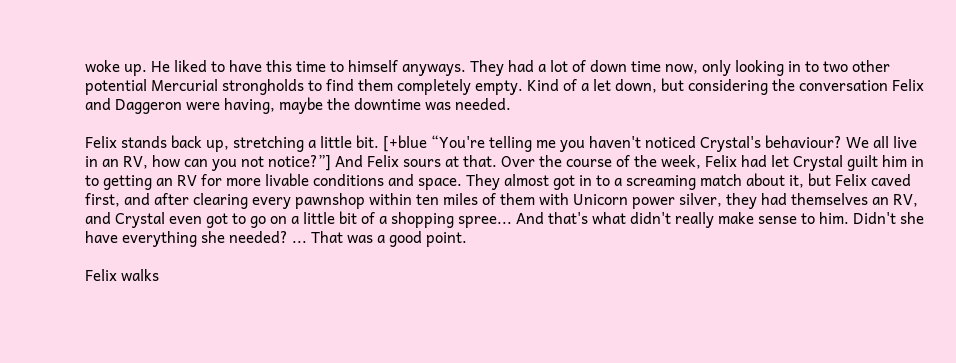woke up. He liked to have this time to himself anyways. They had a lot of down time now, only looking in to two other potential Mercurial strongholds to find them completely empty. Kind of a let down, but considering the conversation Felix and Daggeron were having, maybe the downtime was needed.

Felix stands back up, stretching a little bit. [+blue “You're telling me you haven't noticed Crystal's behaviour? We all live in an RV, how can you not notice?”] And Felix sours at that. Over the course of the week, Felix had let Crystal guilt him in to getting an RV for more livable conditions and space. They almost got in to a screaming match about it, but Felix caved first, and after clearing every pawnshop within ten miles of them with Unicorn power silver, they had themselves an RV, and Crystal even got to go on a little bit of a shopping spree... And that's what didn't really make sense to him. Didn't she have everything she needed? ... That was a good point.

Felix walks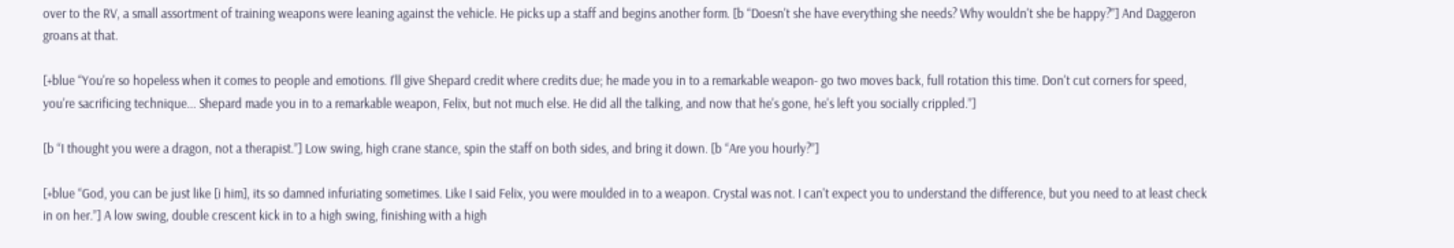over to the RV, a small assortment of training weapons were leaning against the vehicle. He picks up a staff and begins another form. [b “Doesn't she have everything she needs? Why wouldn't she be happy?”] And Daggeron groans at that.

[+blue “You're so hopeless when it comes to people and emotions. I'll give Shepard credit where credits due; he made you in to a remarkable weapon- go two moves back, full rotation this time. Don't cut corners for speed, you're sacrificing technique... Shepard made you in to a remarkable weapon, Felix, but not much else. He did all the talking, and now that he's gone, he's left you socially crippled.”]

[b “I thought you were a dragon, not a therapist.”] Low swing, high crane stance, spin the staff on both sides, and bring it down. [b “Are you hourly?”]

[+blue “God, you can be just like [i him], its so damned infuriating sometimes. Like I said Felix, you were moulded in to a weapon. Crystal was not. I can't expect you to understand the difference, but you need to at least check in on her.”] A low swing, double crescent kick in to a high swing, finishing with a high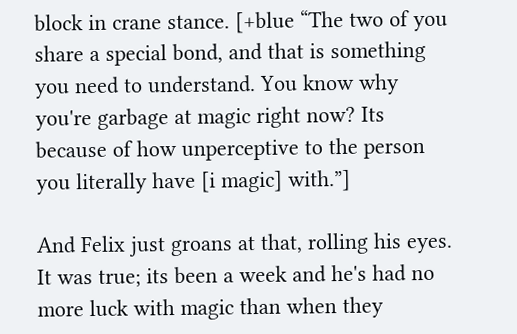block in crane stance. [+blue “The two of you share a special bond, and that is something you need to understand. You know why you're garbage at magic right now? Its because of how unperceptive to the person you literally have [i magic] with.”]

And Felix just groans at that, rolling his eyes. It was true; its been a week and he's had no more luck with magic than when they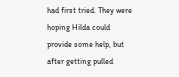had first tried. They were hoping Hilda could provide some help, but after getting pulled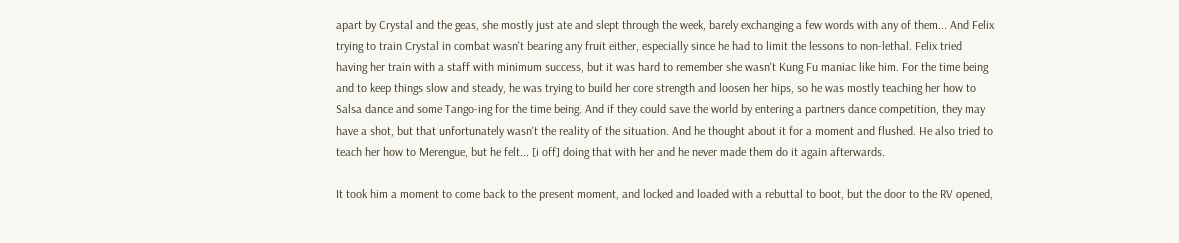apart by Crystal and the geas, she mostly just ate and slept through the week, barely exchanging a few words with any of them... And Felix trying to train Crystal in combat wasn't bearing any fruit either, especially since he had to limit the lessons to non-lethal. Felix tried having her train with a staff with minimum success, but it was hard to remember she wasn't Kung Fu maniac like him. For the time being and to keep things slow and steady, he was trying to build her core strength and loosen her hips, so he was mostly teaching her how to Salsa dance and some Tango-ing for the time being. And if they could save the world by entering a partners dance competition, they may have a shot, but that unfortunately wasn't the reality of the situation. And he thought about it for a moment and flushed. He also tried to teach her how to Merengue, but he felt... [i off] doing that with her and he never made them do it again afterwards.

It took him a moment to come back to the present moment, and locked and loaded with a rebuttal to boot, but the door to the RV opened,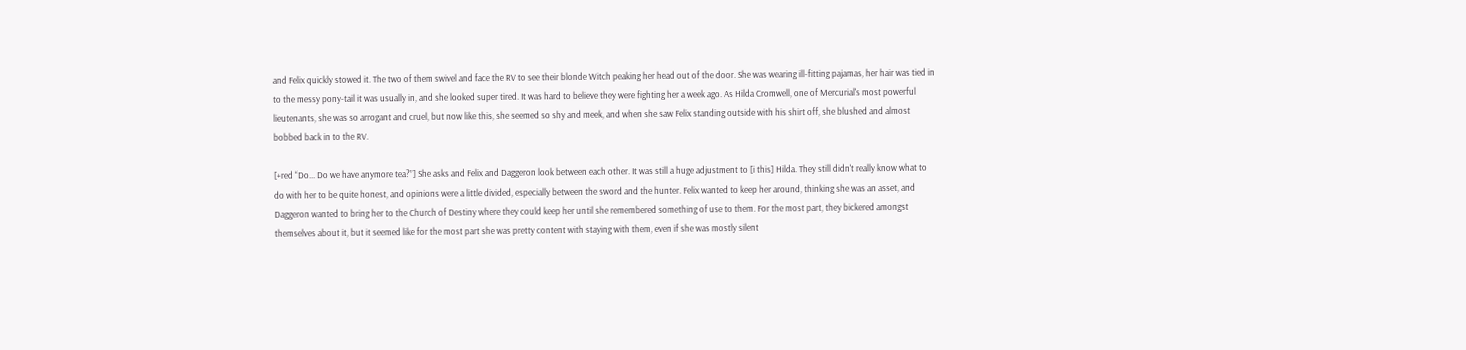and Felix quickly stowed it. The two of them swivel and face the RV to see their blonde Witch peaking her head out of the door. She was wearing ill-fitting pajamas, her hair was tied in to the messy pony-tail it was usually in, and she looked super tired. It was hard to believe they were fighting her a week ago. As Hilda Cromwell, one of Mercurial's most powerful lieutenants, she was so arrogant and cruel, but now like this, she seemed so shy and meek, and when she saw Felix standing outside with his shirt off, she blushed and almost bobbed back in to the RV.

[+red “Do... Do we have anymore tea?”] She asks and Felix and Daggeron look between each other. It was still a huge adjustment to [i this] Hilda. They still didn't really know what to do with her to be quite honest, and opinions were a little divided, especially between the sword and the hunter. Felix wanted to keep her around, thinking she was an asset, and Daggeron wanted to bring her to the Church of Destiny where they could keep her until she remembered something of use to them. For the most part, they bickered amongst themselves about it, but it seemed like for the most part she was pretty content with staying with them, even if she was mostly silent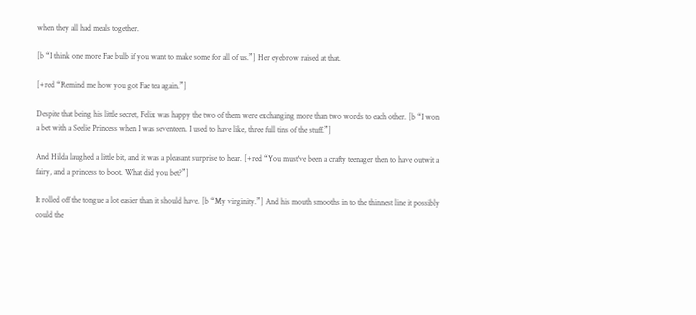when they all had meals together.

[b “I think one more Fae bulb if you want to make some for all of us.”] Her eyebrow raised at that.

[+red “Remind me how you got Fae tea again.”]

Despite that being his little secret, Felix was happy the two of them were exchanging more than two words to each other. [b “I won a bet with a Seelie Princess when I was seventeen. I used to have like, three full tins of the stuff.”]

And Hilda laughed a little bit, and it was a pleasant surprise to hear. [+red “You must've been a crafty teenager then to have outwit a fairy, and a princess to boot. What did you bet?”]

It rolled off the tongue a lot easier than it should have. [b “My virginity.”] And his mouth smooths in to the thinnest line it possibly could the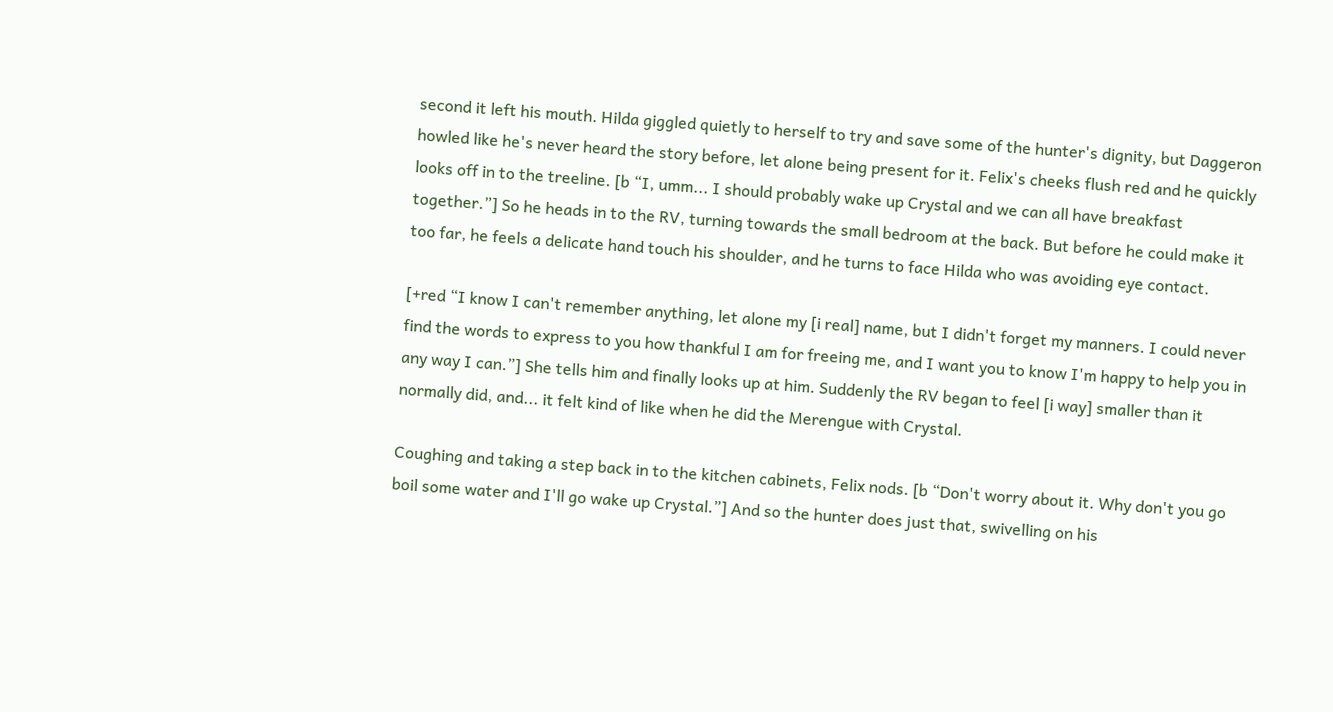second it left his mouth. Hilda giggled quietly to herself to try and save some of the hunter's dignity, but Daggeron howled like he's never heard the story before, let alone being present for it. Felix's cheeks flush red and he quickly looks off in to the treeline. [b “I, umm... I should probably wake up Crystal and we can all have breakfast together.”] So he heads in to the RV, turning towards the small bedroom at the back. But before he could make it too far, he feels a delicate hand touch his shoulder, and he turns to face Hilda who was avoiding eye contact.

[+red “I know I can't remember anything, let alone my [i real] name, but I didn't forget my manners. I could never find the words to express to you how thankful I am for freeing me, and I want you to know I'm happy to help you in any way I can.”] She tells him and finally looks up at him. Suddenly the RV began to feel [i way] smaller than it normally did, and... it felt kind of like when he did the Merengue with Crystal.

Coughing and taking a step back in to the kitchen cabinets, Felix nods. [b “Don't worry about it. Why don't you go boil some water and I'll go wake up Crystal.”] And so the hunter does just that, swivelling on his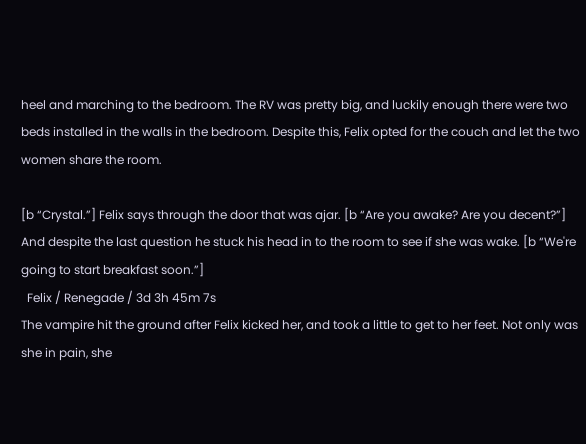heel and marching to the bedroom. The RV was pretty big, and luckily enough there were two beds installed in the walls in the bedroom. Despite this, Felix opted for the couch and let the two women share the room.

[b “Crystal.”] Felix says through the door that was ajar. [b “Are you awake? Are you decent?”] And despite the last question he stuck his head in to the room to see if she was wake. [b “We're going to start breakfast soon.”]
  Felix / Renegade / 3d 3h 45m 7s
The vampire hit the ground after Felix kicked her, and took a little to get to her feet. Not only was she in pain, she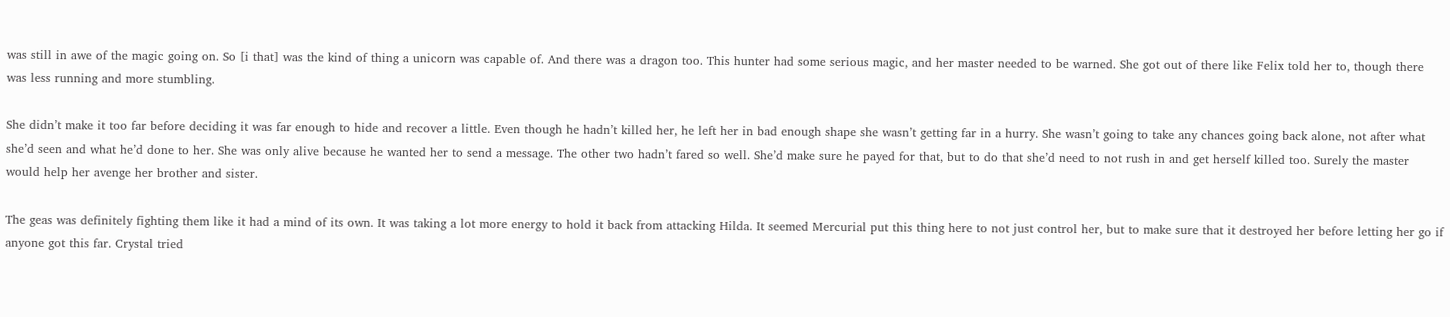was still in awe of the magic going on. So [i that] was the kind of thing a unicorn was capable of. And there was a dragon too. This hunter had some serious magic, and her master needed to be warned. She got out of there like Felix told her to, though there was less running and more stumbling.

She didn’t make it too far before deciding it was far enough to hide and recover a little. Even though he hadn’t killed her, he left her in bad enough shape she wasn’t getting far in a hurry. She wasn’t going to take any chances going back alone, not after what she’d seen and what he’d done to her. She was only alive because he wanted her to send a message. The other two hadn’t fared so well. She’d make sure he payed for that, but to do that she’d need to not rush in and get herself killed too. Surely the master would help her avenge her brother and sister.

The geas was definitely fighting them like it had a mind of its own. It was taking a lot more energy to hold it back from attacking Hilda. It seemed Mercurial put this thing here to not just control her, but to make sure that it destroyed her before letting her go if anyone got this far. Crystal tried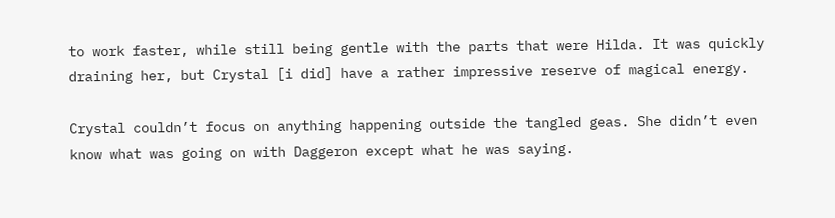to work faster, while still being gentle with the parts that were Hilda. It was quickly draining her, but Crystal [i did] have a rather impressive reserve of magical energy.

Crystal couldn’t focus on anything happening outside the tangled geas. She didn’t even know what was going on with Daggeron except what he was saying.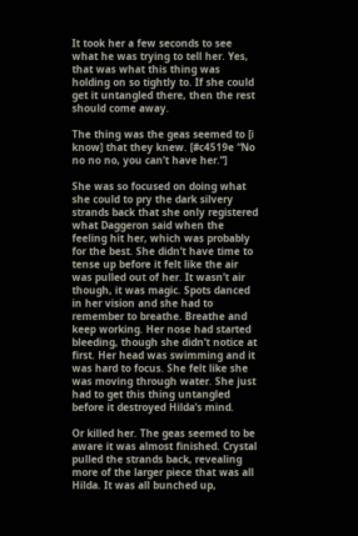It took her a few seconds to see what he was trying to tell her. Yes, that was what this thing was holding on so tightly to. If she could get it untangled there, then the rest should come away.

The thing was the geas seemed to [i know] that they knew. [#c4519e “No no no no, you can’t have her.”]

She was so focused on doing what she could to pry the dark silvery strands back that she only registered what Daggeron said when the feeling hit her, which was probably for the best. She didn’t have time to tense up before it felt like the air was pulled out of her. It wasn’t air though, it was magic. Spots danced in her vision and she had to remember to breathe. Breathe and keep working. Her nose had started bleeding, though she didn’t notice at first. Her head was swimming and it was hard to focus. She felt like she was moving through water. She just had to get this thing untangled before it destroyed Hilda’s mind.

Or killed her. The geas seemed to be aware it was almost finished. Crystal pulled the strands back, revealing more of the larger piece that was all Hilda. It was all bunched up,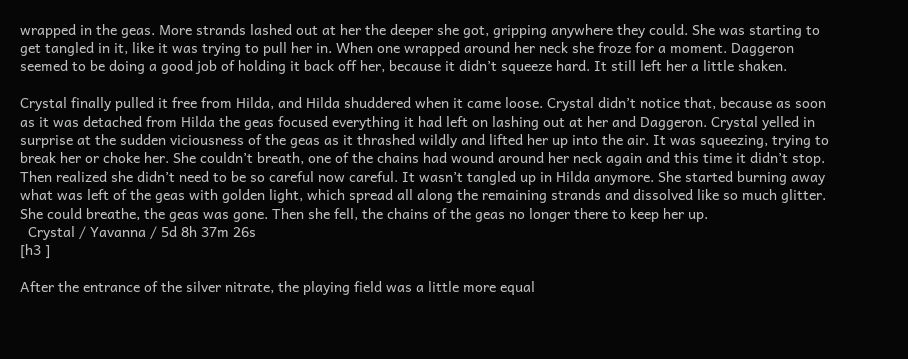wrapped in the geas. More strands lashed out at her the deeper she got, gripping anywhere they could. She was starting to get tangled in it, like it was trying to pull her in. When one wrapped around her neck she froze for a moment. Daggeron seemed to be doing a good job of holding it back off her, because it didn’t squeeze hard. It still left her a little shaken.

Crystal finally pulled it free from Hilda, and Hilda shuddered when it came loose. Crystal didn’t notice that, because as soon as it was detached from Hilda the geas focused everything it had left on lashing out at her and Daggeron. Crystal yelled in surprise at the sudden viciousness of the geas as it thrashed wildly and lifted her up into the air. It was squeezing, trying to break her or choke her. She couldn’t breath, one of the chains had wound around her neck again and this time it didn’t stop. Then realized she didn’t need to be so careful now careful. It wasn’t tangled up in Hilda anymore. She started burning away what was left of the geas with golden light, which spread all along the remaining strands and dissolved like so much glitter. She could breathe, the geas was gone. Then she fell, the chains of the geas no longer there to keep her up.
  Crystal / Yavanna / 5d 8h 37m 26s
[h3 ]

After the entrance of the silver nitrate, the playing field was a little more equal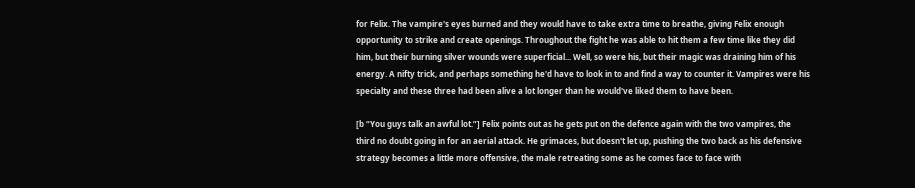for Felix. The vampire's eyes burned and they would have to take extra time to breathe, giving Felix enough opportunity to strike and create openings. Throughout the fight he was able to hit them a few time like they did him, but their burning silver wounds were superficial... Well, so were his, but their magic was draining him of his energy. A nifty trick, and perhaps something he'd have to look in to and find a way to counter it. Vampires were his specialty and these three had been alive a lot longer than he would've liked them to have been.

[b “You guys talk an awful lot.”] Felix points out as he gets put on the defence again with the two vampires, the third no doubt going in for an aerial attack. He grimaces, but doesn't let up, pushing the two back as his defensive strategy becomes a little more offensive, the male retreating some as he comes face to face with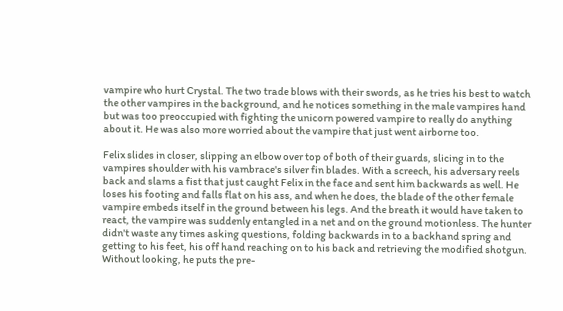vampire who hurt Crystal. The two trade blows with their swords, as he tries his best to watch the other vampires in the background, and he notices something in the male vampires hand but was too preoccupied with fighting the unicorn powered vampire to really do anything about it. He was also more worried about the vampire that just went airborne too.

Felix slides in closer, slipping an elbow over top of both of their guards, slicing in to the vampires shoulder with his vambrace's silver fin blades. With a screech, his adversary reels back and slams a fist that just caught Felix in the face and sent him backwards as well. He loses his footing and falls flat on his ass, and when he does, the blade of the other female vampire embeds itself in the ground between his legs. And the breath it would have taken to react, the vampire was suddenly entangled in a net and on the ground motionless. The hunter didn't waste any times asking questions, folding backwards in to a backhand spring and getting to his feet, his off hand reaching on to his back and retrieving the modified shotgun. Without looking, he puts the pre-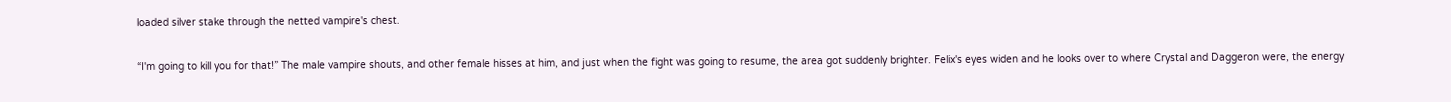loaded silver stake through the netted vampire's chest.

“I'm going to kill you for that!” The male vampire shouts, and other female hisses at him, and just when the fight was going to resume, the area got suddenly brighter. Felix's eyes widen and he looks over to where Crystal and Daggeron were, the energy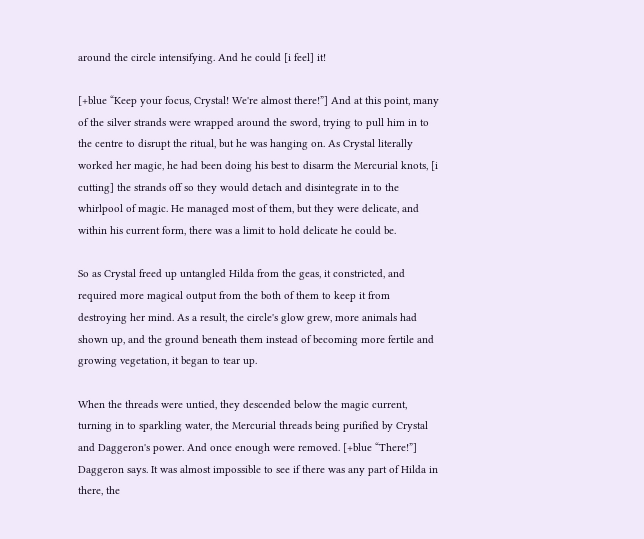around the circle intensifying. And he could [i feel] it!

[+blue “Keep your focus, Crystal! We're almost there!”] And at this point, many of the silver strands were wrapped around the sword, trying to pull him in to the centre to disrupt the ritual, but he was hanging on. As Crystal literally worked her magic, he had been doing his best to disarm the Mercurial knots, [i cutting] the strands off so they would detach and disintegrate in to the whirlpool of magic. He managed most of them, but they were delicate, and within his current form, there was a limit to hold delicate he could be.

So as Crystal freed up untangled Hilda from the geas, it constricted, and required more magical output from the both of them to keep it from destroying her mind. As a result, the circle's glow grew, more animals had shown up, and the ground beneath them instead of becoming more fertile and growing vegetation, it began to tear up.

When the threads were untied, they descended below the magic current, turning in to sparkling water, the Mercurial threads being purified by Crystal and Daggeron's power. And once enough were removed. [+blue “There!”] Daggeron says. It was almost impossible to see if there was any part of Hilda in there, the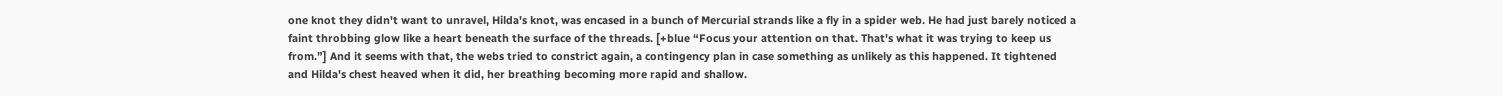one knot they didn't want to unravel, Hilda's knot, was encased in a bunch of Mercurial strands like a fly in a spider web. He had just barely noticed a faint throbbing glow like a heart beneath the surface of the threads. [+blue “Focus your attention on that. That's what it was trying to keep us from.”] And it seems with that, the webs tried to constrict again, a contingency plan in case something as unlikely as this happened. It tightened and Hilda's chest heaved when it did, her breathing becoming more rapid and shallow.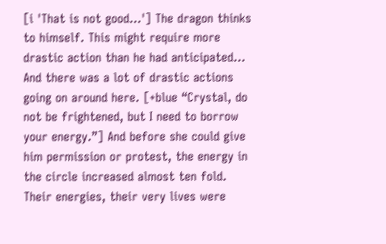[i 'That is not good...'] The dragon thinks to himself. This might require more drastic action than he had anticipated... And there was a lot of drastic actions going on around here. [+blue “Crystal, do not be frightened, but I need to borrow your energy.”] And before she could give him permission or protest, the energy in the circle increased almost ten fold. Their energies, their very lives were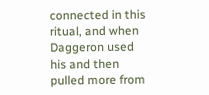connected in this ritual, and when Daggeron used his and then pulled more from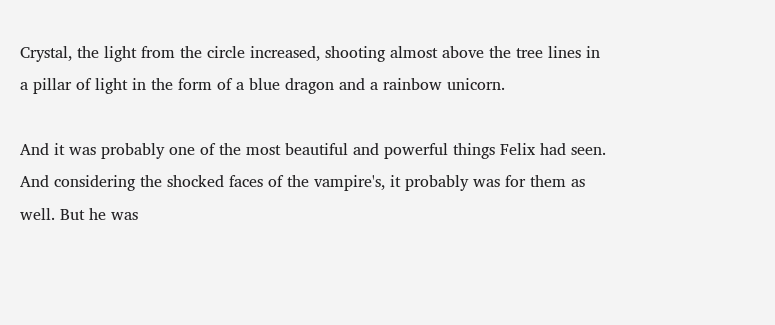Crystal, the light from the circle increased, shooting almost above the tree lines in a pillar of light in the form of a blue dragon and a rainbow unicorn.

And it was probably one of the most beautiful and powerful things Felix had seen. And considering the shocked faces of the vampire's, it probably was for them as well. But he was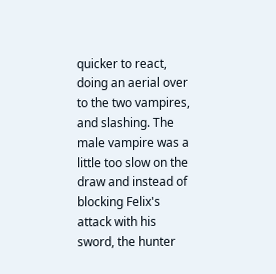quicker to react, doing an aerial over to the two vampires, and slashing. The male vampire was a little too slow on the draw and instead of blocking Felix's attack with his sword, the hunter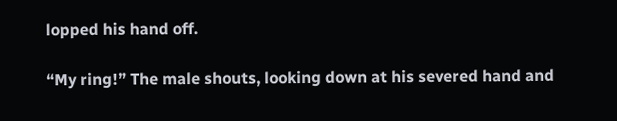lopped his hand off.

“My ring!” The male shouts, looking down at his severed hand and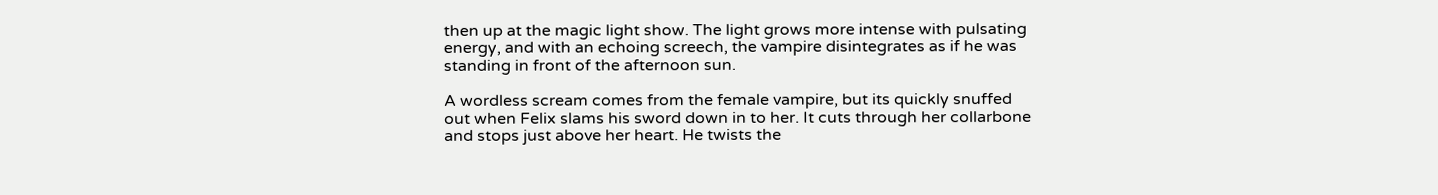then up at the magic light show. The light grows more intense with pulsating energy, and with an echoing screech, the vampire disintegrates as if he was standing in front of the afternoon sun.

A wordless scream comes from the female vampire, but its quickly snuffed out when Felix slams his sword down in to her. It cuts through her collarbone and stops just above her heart. He twists the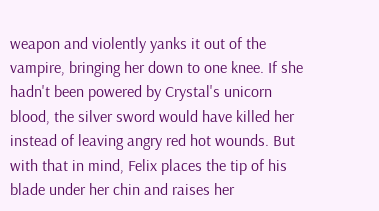weapon and violently yanks it out of the vampire, bringing her down to one knee. If she hadn't been powered by Crystal's unicorn blood, the silver sword would have killed her instead of leaving angry red hot wounds. But with that in mind, Felix places the tip of his blade under her chin and raises her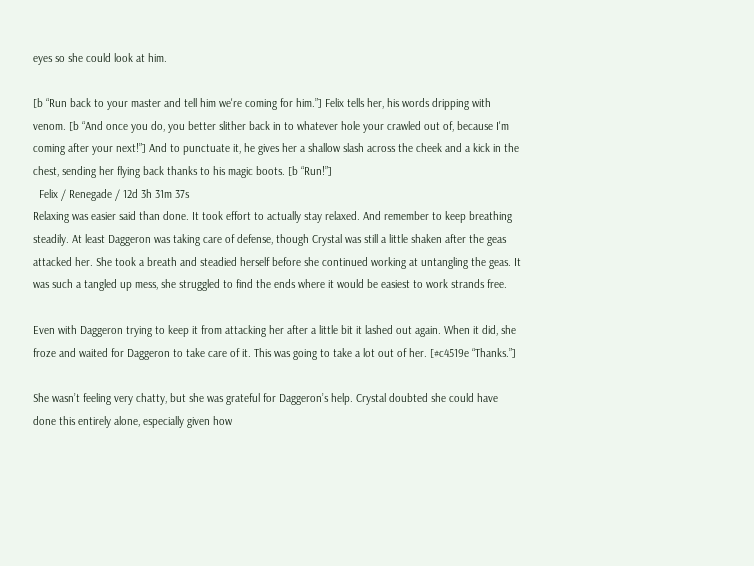eyes so she could look at him.

[b “Run back to your master and tell him we're coming for him.”] Felix tells her, his words dripping with venom. [b “And once you do, you better slither back in to whatever hole your crawled out of, because I'm coming after your next!”] And to punctuate it, he gives her a shallow slash across the cheek and a kick in the chest, sending her flying back thanks to his magic boots. [b “Run!”]
  Felix / Renegade / 12d 3h 31m 37s
Relaxing was easier said than done. It took effort to actually stay relaxed. And remember to keep breathing steadily. At least Daggeron was taking care of defense, though Crystal was still a little shaken after the geas attacked her. She took a breath and steadied herself before she continued working at untangling the geas. It was such a tangled up mess, she struggled to find the ends where it would be easiest to work strands free.

Even with Daggeron trying to keep it from attacking her after a little bit it lashed out again. When it did, she froze and waited for Daggeron to take care of it. This was going to take a lot out of her. [#c4519e “Thanks.”]

She wasn’t feeling very chatty, but she was grateful for Daggeron’s help. Crystal doubted she could have done this entirely alone, especially given how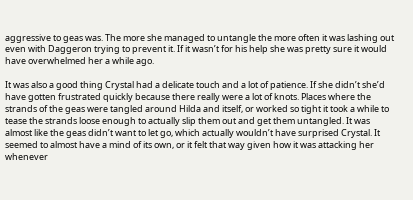aggressive to geas was. The more she managed to untangle the more often it was lashing out even with Daggeron trying to prevent it. If it wasn’t for his help she was pretty sure it would have overwhelmed her a while ago.

It was also a good thing Crystal had a delicate touch and a lot of patience. If she didn’t she’d have gotten frustrated quickly because there really were a lot of knots. Places where the strands of the geas were tangled around Hilda and itself, or worked so tight it took a while to tease the strands loose enough to actually slip them out and get them untangled. It was almost like the geas didn’t want to let go, which actually wouldn’t have surprised Crystal. It seemed to almost have a mind of its own, or it felt that way given how it was attacking her whenever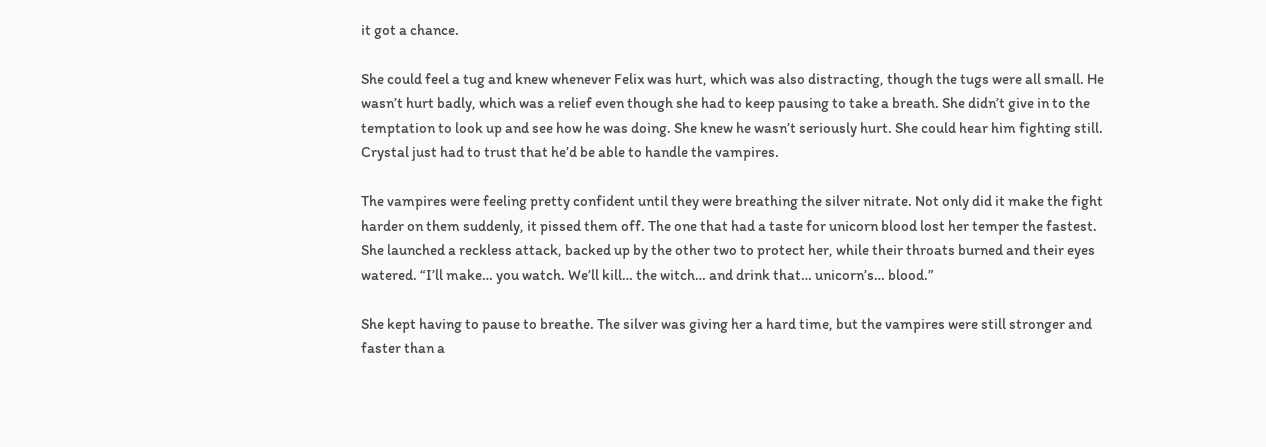it got a chance.

She could feel a tug and knew whenever Felix was hurt, which was also distracting, though the tugs were all small. He wasn’t hurt badly, which was a relief even though she had to keep pausing to take a breath. She didn’t give in to the temptation to look up and see how he was doing. She knew he wasn’t seriously hurt. She could hear him fighting still. Crystal just had to trust that he’d be able to handle the vampires.

The vampires were feeling pretty confident until they were breathing the silver nitrate. Not only did it make the fight harder on them suddenly, it pissed them off. The one that had a taste for unicorn blood lost her temper the fastest. She launched a reckless attack, backed up by the other two to protect her, while their throats burned and their eyes watered. “I’ll make… you watch. We’ll kill… the witch… and drink that… unicorn’s… blood.”

She kept having to pause to breathe. The silver was giving her a hard time, but the vampires were still stronger and faster than a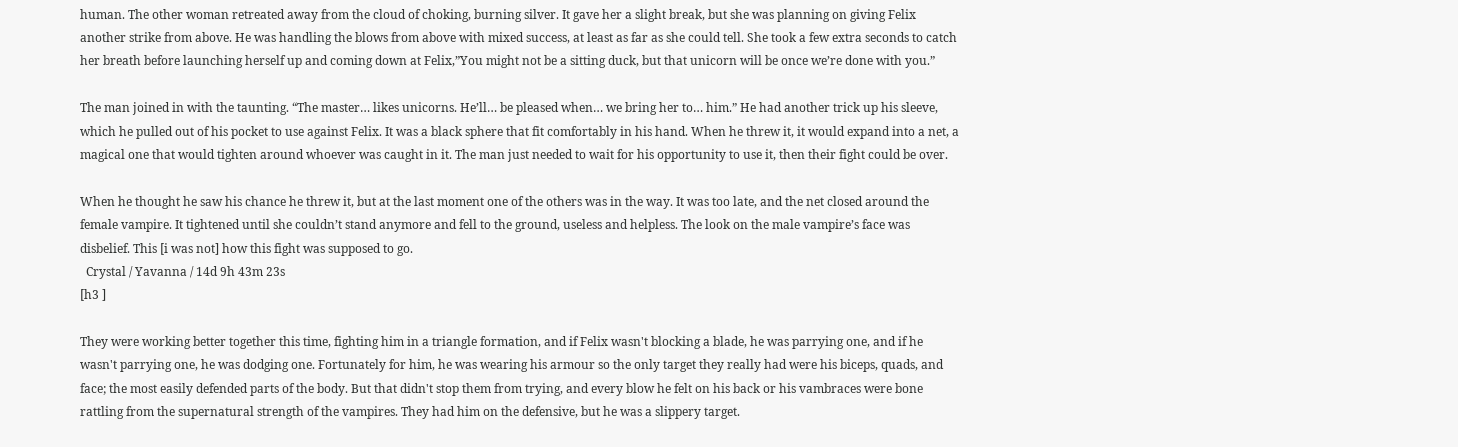human. The other woman retreated away from the cloud of choking, burning silver. It gave her a slight break, but she was planning on giving Felix another strike from above. He was handling the blows from above with mixed success, at least as far as she could tell. She took a few extra seconds to catch her breath before launching herself up and coming down at Felix,”You might not be a sitting duck, but that unicorn will be once we’re done with you.”

The man joined in with the taunting. “The master… likes unicorns. He’ll… be pleased when… we bring her to… him.” He had another trick up his sleeve, which he pulled out of his pocket to use against Felix. It was a black sphere that fit comfortably in his hand. When he threw it, it would expand into a net, a magical one that would tighten around whoever was caught in it. The man just needed to wait for his opportunity to use it, then their fight could be over.

When he thought he saw his chance he threw it, but at the last moment one of the others was in the way. It was too late, and the net closed around the female vampire. It tightened until she couldn’t stand anymore and fell to the ground, useless and helpless. The look on the male vampire’s face was disbelief. This [i was not] how this fight was supposed to go.
  Crystal / Yavanna / 14d 9h 43m 23s
[h3 ]

They were working better together this time, fighting him in a triangle formation, and if Felix wasn't blocking a blade, he was parrying one, and if he wasn't parrying one, he was dodging one. Fortunately for him, he was wearing his armour so the only target they really had were his biceps, quads, and face; the most easily defended parts of the body. But that didn't stop them from trying, and every blow he felt on his back or his vambraces were bone rattling from the supernatural strength of the vampires. They had him on the defensive, but he was a slippery target.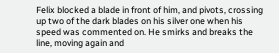Felix blocked a blade in front of him, and pivots, crossing up two of the dark blades on his silver one when his speed was commented on. He smirks and breaks the line, moving again and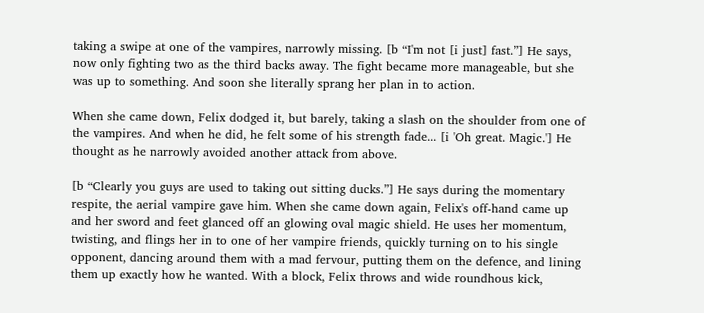taking a swipe at one of the vampires, narrowly missing. [b “I'm not [i just] fast.”] He says, now only fighting two as the third backs away. The fight became more manageable, but she was up to something. And soon she literally sprang her plan in to action.

When she came down, Felix dodged it, but barely, taking a slash on the shoulder from one of the vampires. And when he did, he felt some of his strength fade... [i 'Oh great. Magic.'] He thought as he narrowly avoided another attack from above.

[b “Clearly you guys are used to taking out sitting ducks.”] He says during the momentary respite, the aerial vampire gave him. When she came down again, Felix's off-hand came up and her sword and feet glanced off an glowing oval magic shield. He uses her momentum, twisting, and flings her in to one of her vampire friends, quickly turning on to his single opponent, dancing around them with a mad fervour, putting them on the defence, and lining them up exactly how he wanted. With a block, Felix throws and wide roundhous kick,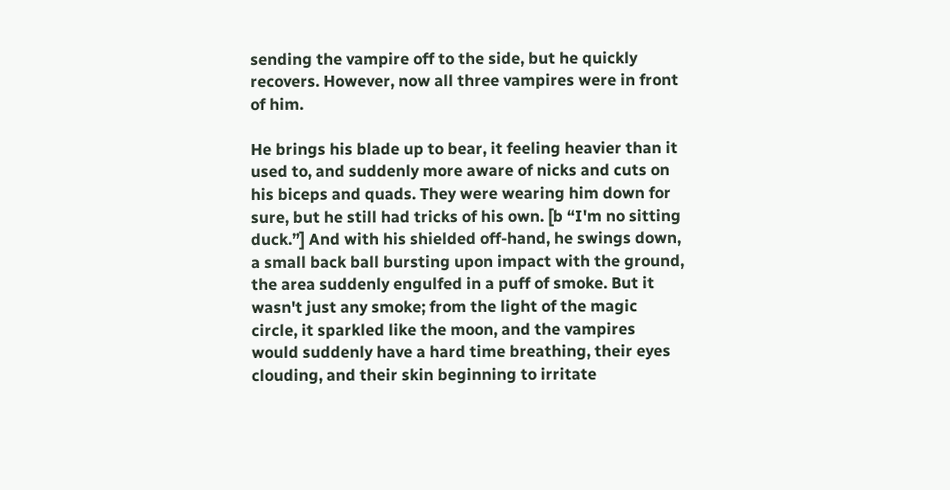sending the vampire off to the side, but he quickly recovers. However, now all three vampires were in front of him.

He brings his blade up to bear, it feeling heavier than it used to, and suddenly more aware of nicks and cuts on his biceps and quads. They were wearing him down for sure, but he still had tricks of his own. [b “I'm no sitting duck.”] And with his shielded off-hand, he swings down, a small back ball bursting upon impact with the ground, the area suddenly engulfed in a puff of smoke. But it wasn't just any smoke; from the light of the magic circle, it sparkled like the moon, and the vampires would suddenly have a hard time breathing, their eyes clouding, and their skin beginning to irritate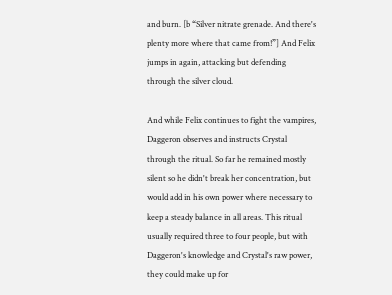and burn. [b “Silver nitrate grenade. And there's plenty more where that came from!”] And Felix jumps in again, attacking but defending through the silver cloud.

And while Felix continues to fight the vampires, Daggeron observes and instructs Crystal through the ritual. So far he remained mostly silent so he didn't break her concentration, but would add in his own power where necessary to keep a steady balance in all areas. This ritual usually required three to four people, but with Daggeron's knowledge and Crystal's raw power, they could make up for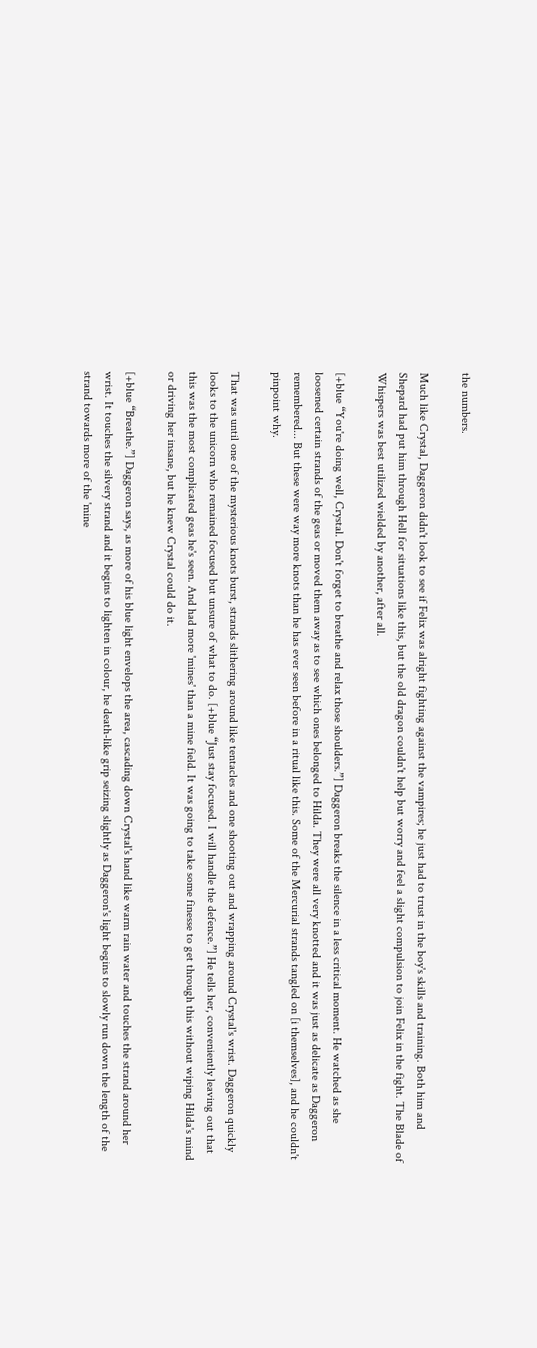the numbers.

Much like Crystal, Daggeron didn't look to see if Felix was alright fighting against the vampires; he just had to trust in the boy's skills and training. Both him and Shepard had put him through Hell for situations like this, but the old dragon couldn't help but worry and feel a slight compulsion to join Felix in the fight. The Blade of Whispers was best utilized wielded by another, after all.

[+blue “You're doing well, Crystal. Don't forget to breathe and relax those shoulders.”] Daggeron breaks the silence in a less critical moment. He watched as she loosened certain strands of the geas or moved them away as to see which ones belonged to Hilda. They were all very knotted and it was just as delicate as Daggeron remembered... But these were way more knots than he has ever seen before in a ritual like this. Some of the Mercurial strands tangled on [i themselves], and he couldn't pinpoint why.

That was until one of the mysterious knots burst, strands slithering around like tentacles and one shooting out and wrapping around Crystal's wrist. Daggeron quickly looks to the unicorn who remained focused but unsure of what to do. [+blue “Just stay focused. I will handle the defence.”] He tells her, conveniently leaving out that this was the most complicated geas he's seen. And had more 'mines' than a mine field. It was going to take some finesse to get through this without wiping Hilda's mind or driving her insane, but he knew Crystal could do it.

[+blue “Breathe.”] Daggeron says, as more of his blue light envelops the area, cascading down Crystal's hand like warm rain water and touches the strand around her wrist. It touches the silvery strand and it begins to lighten in colour, he death-like grip seizing slightly as Daggeron's light begins to slowly run down the length of the strand towards more of the 'mine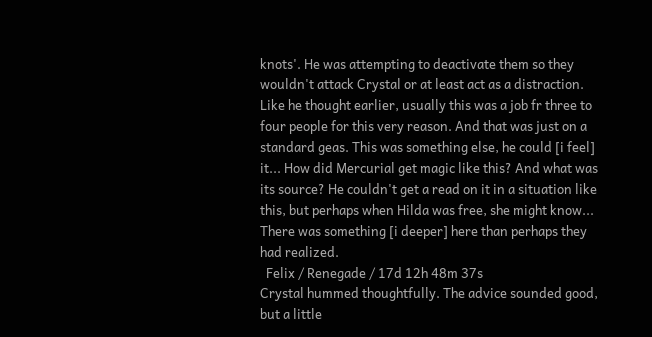knots'. He was attempting to deactivate them so they wouldn't attack Crystal or at least act as a distraction. Like he thought earlier, usually this was a job fr three to four people for this very reason. And that was just on a standard geas. This was something else, he could [i feel] it... How did Mercurial get magic like this? And what was its source? He couldn't get a read on it in a situation like this, but perhaps when Hilda was free, she might know... There was something [i deeper] here than perhaps they had realized.
  Felix / Renegade / 17d 12h 48m 37s
Crystal hummed thoughtfully. The advice sounded good, but a little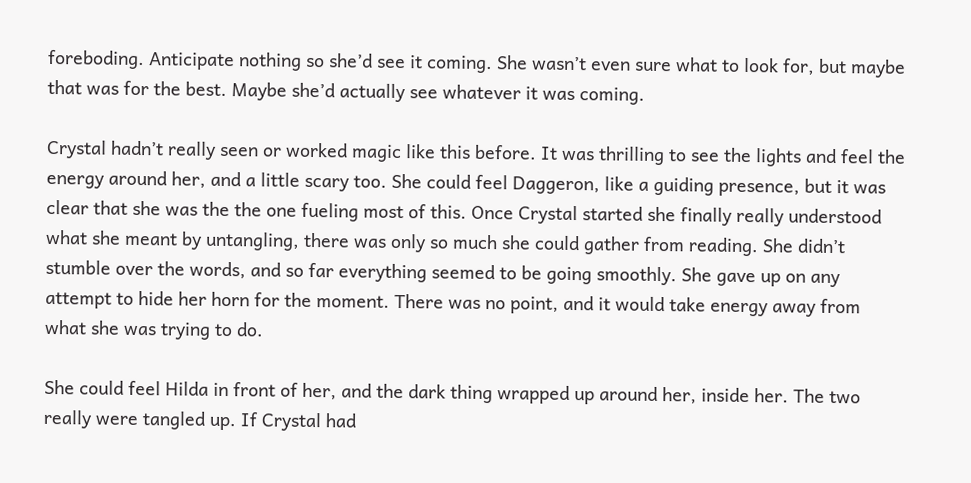foreboding. Anticipate nothing so she’d see it coming. She wasn’t even sure what to look for, but maybe that was for the best. Maybe she’d actually see whatever it was coming.

Crystal hadn’t really seen or worked magic like this before. It was thrilling to see the lights and feel the energy around her, and a little scary too. She could feel Daggeron, like a guiding presence, but it was clear that she was the the one fueling most of this. Once Crystal started she finally really understood what she meant by untangling, there was only so much she could gather from reading. She didn’t stumble over the words, and so far everything seemed to be going smoothly. She gave up on any attempt to hide her horn for the moment. There was no point, and it would take energy away from what she was trying to do.

She could feel Hilda in front of her, and the dark thing wrapped up around her, inside her. The two really were tangled up. If Crystal had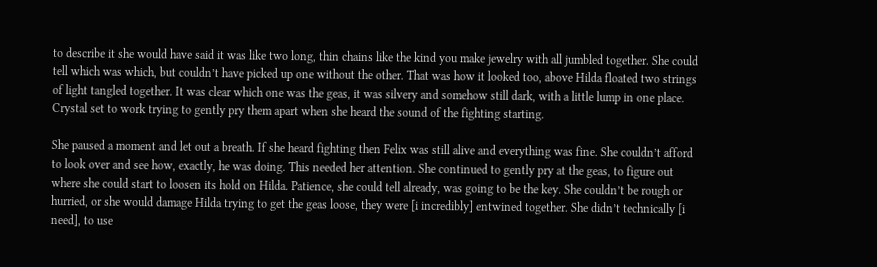to describe it she would have said it was like two long, thin chains like the kind you make jewelry with all jumbled together. She could tell which was which, but couldn’t have picked up one without the other. That was how it looked too, above Hilda floated two strings of light tangled together. It was clear which one was the geas, it was silvery and somehow still dark, with a little lump in one place. Crystal set to work trying to gently pry them apart when she heard the sound of the fighting starting.

She paused a moment and let out a breath. If she heard fighting then Felix was still alive and everything was fine. She couldn’t afford to look over and see how, exactly, he was doing. This needed her attention. She continued to gently pry at the geas, to figure out where she could start to loosen its hold on Hilda. Patience, she could tell already, was going to be the key. She couldn’t be rough or hurried, or she would damage Hilda trying to get the geas loose, they were [i incredibly] entwined together. She didn’t technically [i need], to use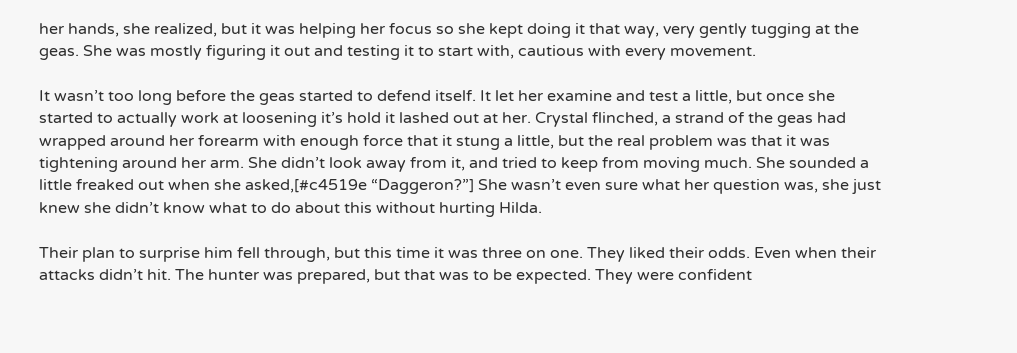her hands, she realized, but it was helping her focus so she kept doing it that way, very gently tugging at the geas. She was mostly figuring it out and testing it to start with, cautious with every movement.

It wasn’t too long before the geas started to defend itself. It let her examine and test a little, but once she started to actually work at loosening it’s hold it lashed out at her. Crystal flinched, a strand of the geas had wrapped around her forearm with enough force that it stung a little, but the real problem was that it was tightening around her arm. She didn’t look away from it, and tried to keep from moving much. She sounded a little freaked out when she asked,[#c4519e “Daggeron?”] She wasn’t even sure what her question was, she just knew she didn’t know what to do about this without hurting Hilda.

Their plan to surprise him fell through, but this time it was three on one. They liked their odds. Even when their attacks didn’t hit. The hunter was prepared, but that was to be expected. They were confident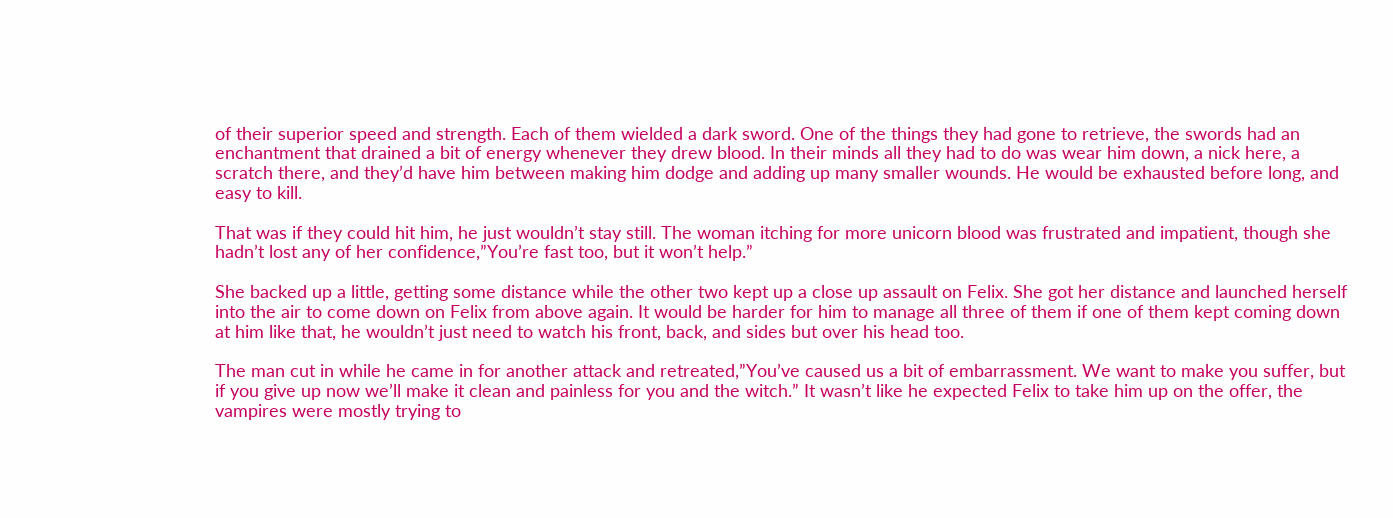of their superior speed and strength. Each of them wielded a dark sword. One of the things they had gone to retrieve, the swords had an enchantment that drained a bit of energy whenever they drew blood. In their minds all they had to do was wear him down, a nick here, a scratch there, and they’d have him between making him dodge and adding up many smaller wounds. He would be exhausted before long, and easy to kill.

That was if they could hit him, he just wouldn’t stay still. The woman itching for more unicorn blood was frustrated and impatient, though she hadn’t lost any of her confidence,”You’re fast too, but it won’t help.”

She backed up a little, getting some distance while the other two kept up a close up assault on Felix. She got her distance and launched herself into the air to come down on Felix from above again. It would be harder for him to manage all three of them if one of them kept coming down at him like that, he wouldn’t just need to watch his front, back, and sides but over his head too.

The man cut in while he came in for another attack and retreated,”You’ve caused us a bit of embarrassment. We want to make you suffer, but if you give up now we’ll make it clean and painless for you and the witch.” It wasn’t like he expected Felix to take him up on the offer, the vampires were mostly trying to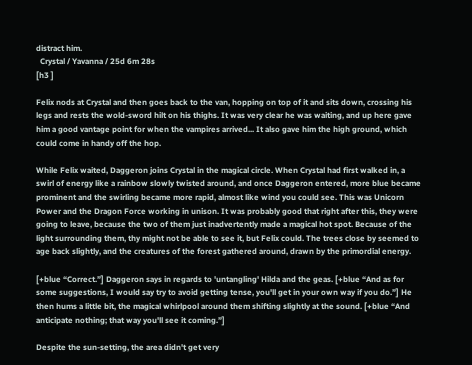distract him.
  Crystal / Yavanna / 25d 6m 28s
[h3 ]

Felix nods at Crystal and then goes back to the van, hopping on top of it and sits down, crossing his legs and rests the wold-sword hilt on his thighs. It was very clear he was waiting, and up here gave him a good vantage point for when the vampires arrived... It also gave him the high ground, which could come in handy off the hop.

While Felix waited, Daggeron joins Crystal in the magical circle. When Crystal had first walked in, a swirl of energy like a rainbow slowly twisted around, and once Daggeron entered, more blue became prominent and the swirling became more rapid, almost like wind you could see. This was Unicorn Power and the Dragon Force working in unison. It was probably good that right after this, they were going to leave, because the two of them just inadvertently made a magical hot spot. Because of the light surrounding them, thy might not be able to see it, but Felix could. The trees close by seemed to age back slightly, and the creatures of the forest gathered around, drawn by the primordial energy.

[+blue “Correct.”] Daggeron says in regards to 'untangling' Hilda and the geas. [+blue “And as for some suggestions, I would say try to avoid getting tense, you'll get in your own way if you do.”] He then hums a little bit, the magical whirlpool around them shifting slightly at the sound. [+blue “And anticipate nothing; that way you'll see it coming.”]

Despite the sun-setting, the area didn't get very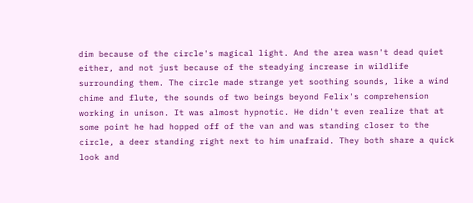dim because of the circle's magical light. And the area wasn't dead quiet either, and not just because of the steadying increase in wildlife surrounding them. The circle made strange yet soothing sounds, like a wind chime and flute, the sounds of two beings beyond Felix's comprehension working in unison. It was almost hypnotic. He didn't even realize that at some point he had hopped off of the van and was standing closer to the circle, a deer standing right next to him unafraid. They both share a quick look and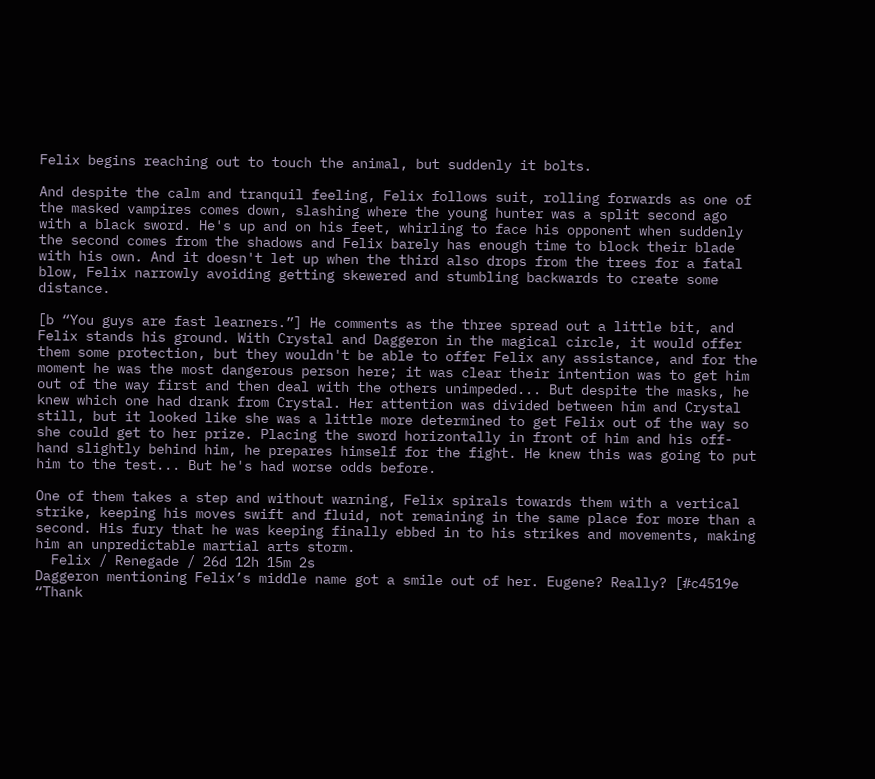Felix begins reaching out to touch the animal, but suddenly it bolts.

And despite the calm and tranquil feeling, Felix follows suit, rolling forwards as one of the masked vampires comes down, slashing where the young hunter was a split second ago with a black sword. He's up and on his feet, whirling to face his opponent when suddenly the second comes from the shadows and Felix barely has enough time to block their blade with his own. And it doesn't let up when the third also drops from the trees for a fatal blow, Felix narrowly avoiding getting skewered and stumbling backwards to create some distance.

[b “You guys are fast learners.”] He comments as the three spread out a little bit, and Felix stands his ground. With Crystal and Daggeron in the magical circle, it would offer them some protection, but they wouldn't be able to offer Felix any assistance, and for the moment he was the most dangerous person here; it was clear their intention was to get him out of the way first and then deal with the others unimpeded... But despite the masks, he knew which one had drank from Crystal. Her attention was divided between him and Crystal still, but it looked like she was a little more determined to get Felix out of the way so she could get to her prize. Placing the sword horizontally in front of him and his off-hand slightly behind him, he prepares himself for the fight. He knew this was going to put him to the test... But he's had worse odds before.

One of them takes a step and without warning, Felix spirals towards them with a vertical strike, keeping his moves swift and fluid, not remaining in the same place for more than a second. His fury that he was keeping finally ebbed in to his strikes and movements, making him an unpredictable martial arts storm.
  Felix / Renegade / 26d 12h 15m 2s
Daggeron mentioning Felix’s middle name got a smile out of her. Eugene? Really? [#c4519e “Thank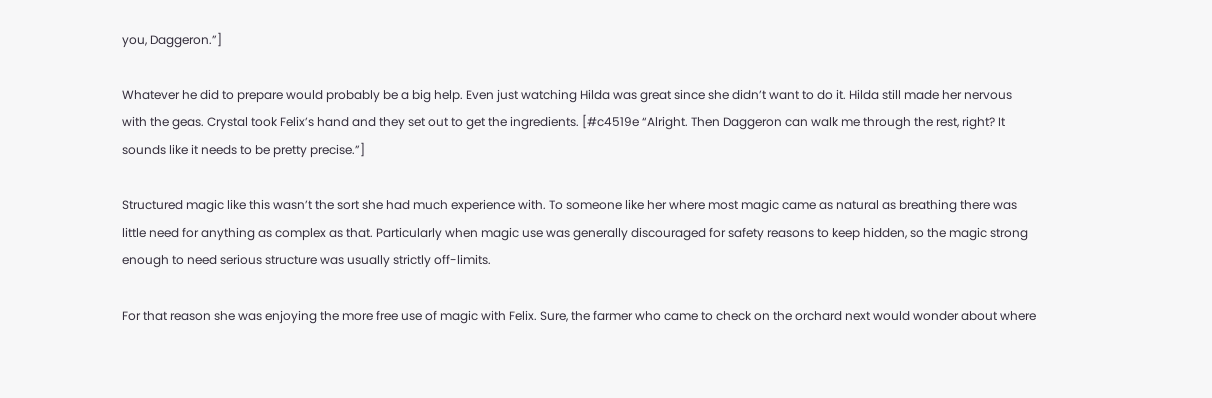you, Daggeron.”]

Whatever he did to prepare would probably be a big help. Even just watching Hilda was great since she didn’t want to do it. Hilda still made her nervous with the geas. Crystal took Felix’s hand and they set out to get the ingredients. [#c4519e “Alright. Then Daggeron can walk me through the rest, right? It sounds like it needs to be pretty precise.”]

Structured magic like this wasn’t the sort she had much experience with. To someone like her where most magic came as natural as breathing there was little need for anything as complex as that. Particularly when magic use was generally discouraged for safety reasons to keep hidden, so the magic strong enough to need serious structure was usually strictly off-limits.

For that reason she was enjoying the more free use of magic with Felix. Sure, the farmer who came to check on the orchard next would wonder about where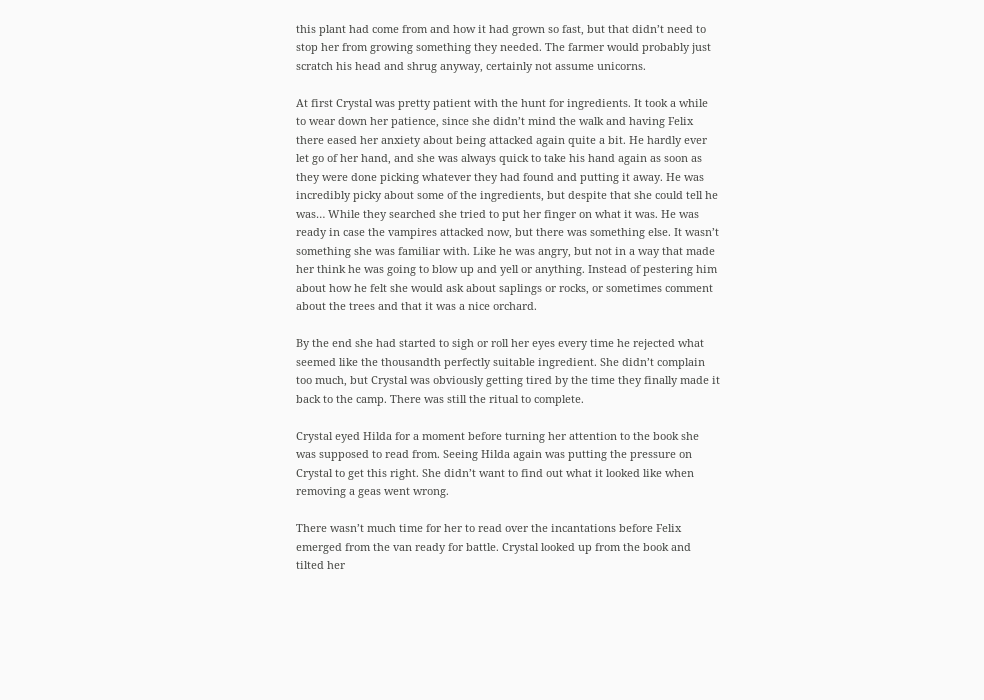this plant had come from and how it had grown so fast, but that didn’t need to stop her from growing something they needed. The farmer would probably just scratch his head and shrug anyway, certainly not assume unicorns.

At first Crystal was pretty patient with the hunt for ingredients. It took a while to wear down her patience, since she didn’t mind the walk and having Felix there eased her anxiety about being attacked again quite a bit. He hardly ever let go of her hand, and she was always quick to take his hand again as soon as they were done picking whatever they had found and putting it away. He was incredibly picky about some of the ingredients, but despite that she could tell he was… While they searched she tried to put her finger on what it was. He was ready in case the vampires attacked now, but there was something else. It wasn’t something she was familiar with. Like he was angry, but not in a way that made her think he was going to blow up and yell or anything. Instead of pestering him about how he felt she would ask about saplings or rocks, or sometimes comment about the trees and that it was a nice orchard.

By the end she had started to sigh or roll her eyes every time he rejected what seemed like the thousandth perfectly suitable ingredient. She didn’t complain too much, but Crystal was obviously getting tired by the time they finally made it back to the camp. There was still the ritual to complete.

Crystal eyed Hilda for a moment before turning her attention to the book she was supposed to read from. Seeing Hilda again was putting the pressure on Crystal to get this right. She didn’t want to find out what it looked like when removing a geas went wrong.

There wasn’t much time for her to read over the incantations before Felix emerged from the van ready for battle. Crystal looked up from the book and tilted her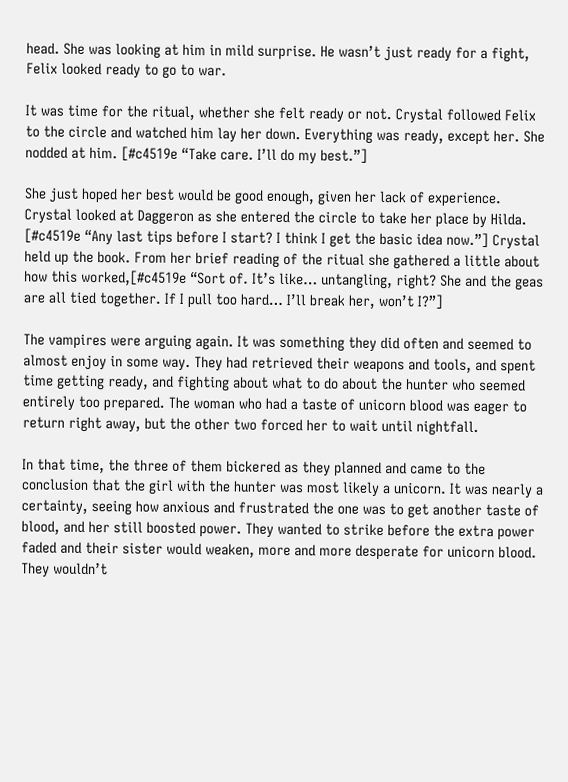head. She was looking at him in mild surprise. He wasn’t just ready for a fight, Felix looked ready to go to war.

It was time for the ritual, whether she felt ready or not. Crystal followed Felix to the circle and watched him lay her down. Everything was ready, except her. She nodded at him. [#c4519e “Take care. I’ll do my best.”]

She just hoped her best would be good enough, given her lack of experience. Crystal looked at Daggeron as she entered the circle to take her place by Hilda. [#c4519e “Any last tips before I start? I think I get the basic idea now.”] Crystal held up the book. From her brief reading of the ritual she gathered a little about how this worked,[#c4519e “Sort of. It’s like… untangling, right? She and the geas are all tied together. If I pull too hard… I’ll break her, won’t I?”]

The vampires were arguing again. It was something they did often and seemed to almost enjoy in some way. They had retrieved their weapons and tools, and spent time getting ready, and fighting about what to do about the hunter who seemed entirely too prepared. The woman who had a taste of unicorn blood was eager to return right away, but the other two forced her to wait until nightfall.

In that time, the three of them bickered as they planned and came to the conclusion that the girl with the hunter was most likely a unicorn. It was nearly a certainty, seeing how anxious and frustrated the one was to get another taste of blood, and her still boosted power. They wanted to strike before the extra power faded and their sister would weaken, more and more desperate for unicorn blood. They wouldn’t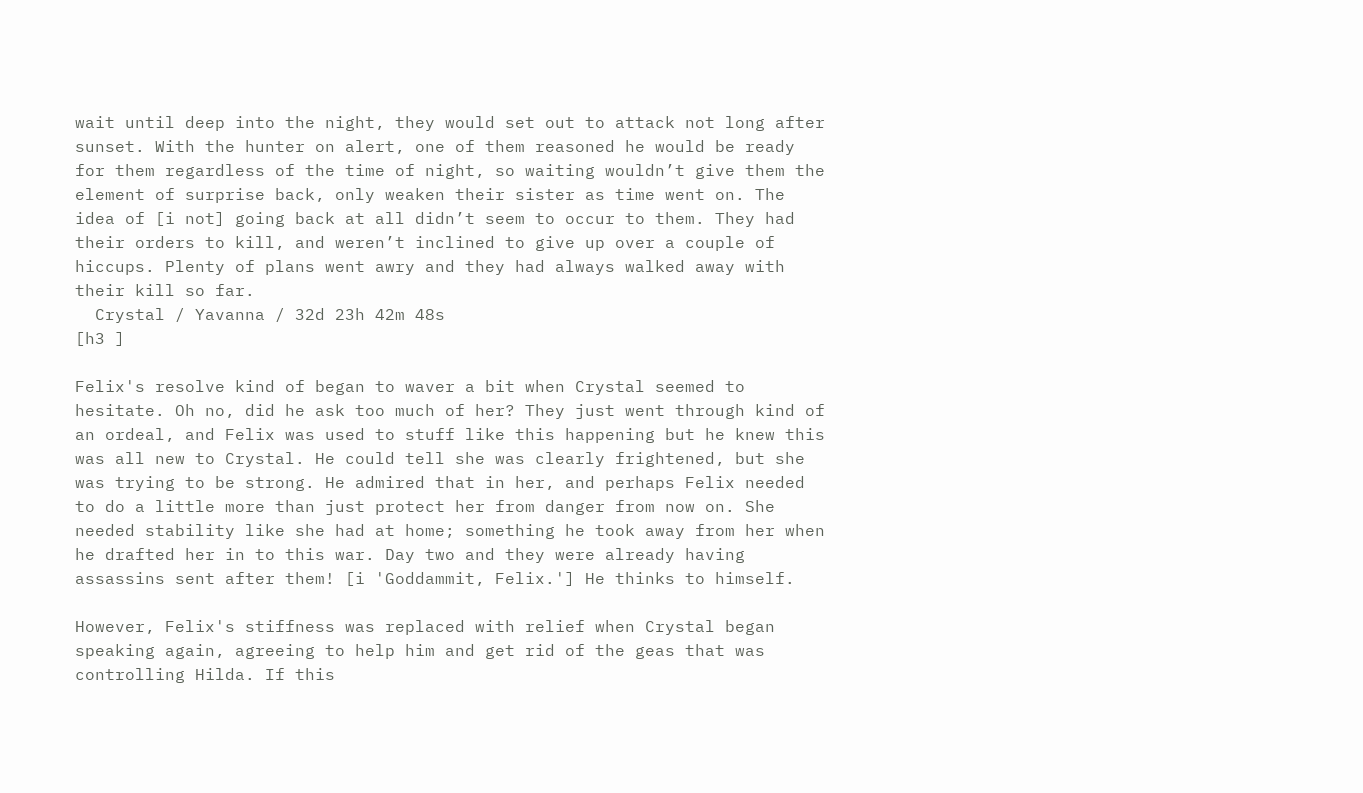wait until deep into the night, they would set out to attack not long after sunset. With the hunter on alert, one of them reasoned he would be ready for them regardless of the time of night, so waiting wouldn’t give them the element of surprise back, only weaken their sister as time went on. The idea of [i not] going back at all didn’t seem to occur to them. They had their orders to kill, and weren’t inclined to give up over a couple of hiccups. Plenty of plans went awry and they had always walked away with their kill so far.
  Crystal / Yavanna / 32d 23h 42m 48s
[h3 ]

Felix's resolve kind of began to waver a bit when Crystal seemed to hesitate. Oh no, did he ask too much of her? They just went through kind of an ordeal, and Felix was used to stuff like this happening but he knew this was all new to Crystal. He could tell she was clearly frightened, but she was trying to be strong. He admired that in her, and perhaps Felix needed to do a little more than just protect her from danger from now on. She needed stability like she had at home; something he took away from her when he drafted her in to this war. Day two and they were already having assassins sent after them! [i 'Goddammit, Felix.'] He thinks to himself.

However, Felix's stiffness was replaced with relief when Crystal began speaking again, agreeing to help him and get rid of the geas that was controlling Hilda. If this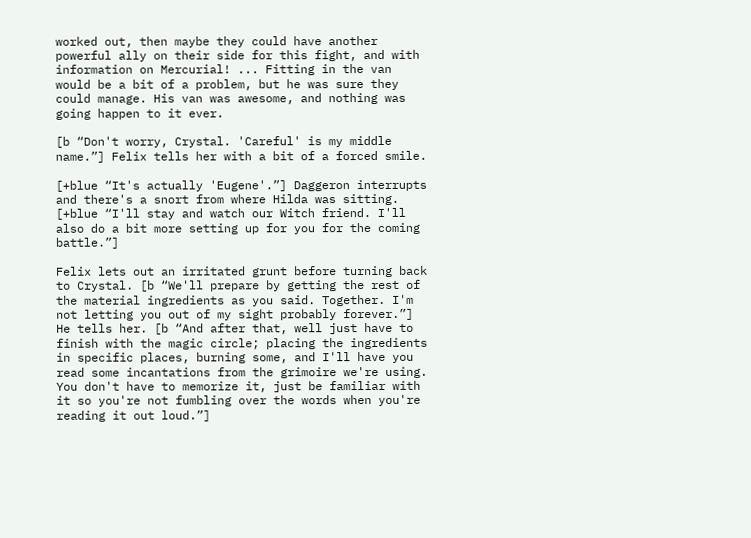worked out, then maybe they could have another powerful ally on their side for this fight, and with information on Mercurial! ... Fitting in the van would be a bit of a problem, but he was sure they could manage. His van was awesome, and nothing was going happen to it ever.

[b “Don't worry, Crystal. 'Careful' is my middle name.”] Felix tells her with a bit of a forced smile.

[+blue “It's actually 'Eugene'.”] Daggeron interrupts and there's a snort from where Hilda was sitting. [+blue “I'll stay and watch our Witch friend. I'll also do a bit more setting up for you for the coming battle.”]

Felix lets out an irritated grunt before turning back to Crystal. [b “We'll prepare by getting the rest of the material ingredients as you said. Together. I'm not letting you out of my sight probably forever.”] He tells her. [b “And after that, well just have to finish with the magic circle; placing the ingredients in specific places, burning some, and I'll have you read some incantations from the grimoire we're using. You don't have to memorize it, just be familiar with it so you're not fumbling over the words when you're reading it out loud.”]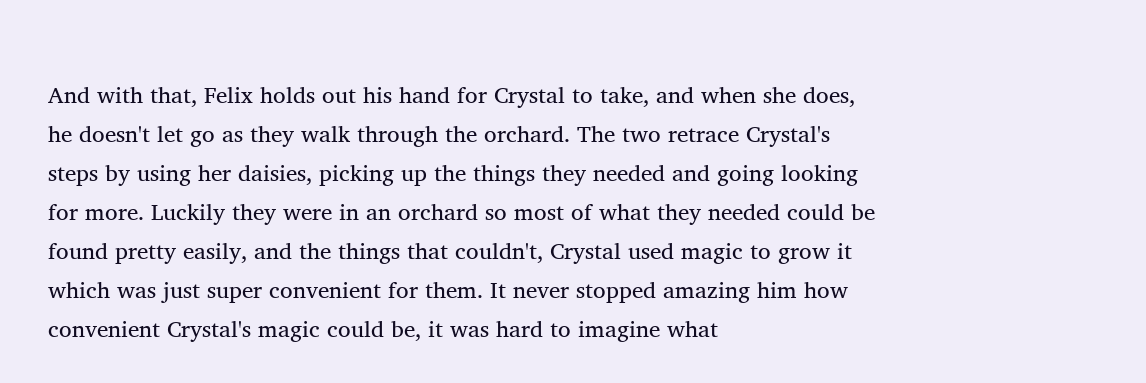And with that, Felix holds out his hand for Crystal to take, and when she does, he doesn't let go as they walk through the orchard. The two retrace Crystal's steps by using her daisies, picking up the things they needed and going looking for more. Luckily they were in an orchard so most of what they needed could be found pretty easily, and the things that couldn't, Crystal used magic to grow it which was just super convenient for them. It never stopped amazing him how convenient Crystal's magic could be, it was hard to imagine what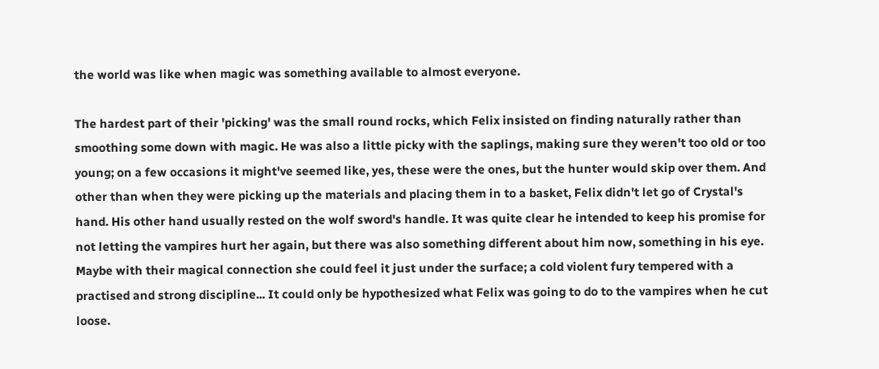the world was like when magic was something available to almost everyone.

The hardest part of their 'picking' was the small round rocks, which Felix insisted on finding naturally rather than smoothing some down with magic. He was also a little picky with the saplings, making sure they weren't too old or too young; on a few occasions it might've seemed like, yes, these were the ones, but the hunter would skip over them. And other than when they were picking up the materials and placing them in to a basket, Felix didn't let go of Crystal's hand. His other hand usually rested on the wolf sword's handle. It was quite clear he intended to keep his promise for not letting the vampires hurt her again, but there was also something different about him now, something in his eye. Maybe with their magical connection she could feel it just under the surface; a cold violent fury tempered with a practised and strong discipline... It could only be hypothesized what Felix was going to do to the vampires when he cut loose.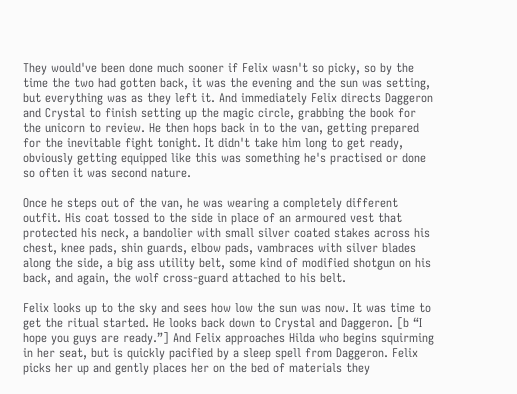They would've been done much sooner if Felix wasn't so picky, so by the time the two had gotten back, it was the evening and the sun was setting, but everything was as they left it. And immediately Felix directs Daggeron and Crystal to finish setting up the magic circle, grabbing the book for the unicorn to review. He then hops back in to the van, getting prepared for the inevitable fight tonight. It didn't take him long to get ready, obviously getting equipped like this was something he's practised or done so often it was second nature.

Once he steps out of the van, he was wearing a completely different outfit. His coat tossed to the side in place of an armoured vest that protected his neck, a bandolier with small silver coated stakes across his chest, knee pads, shin guards, elbow pads, vambraces with silver blades along the side, a big ass utility belt, some kind of modified shotgun on his back, and again, the wolf cross-guard attached to his belt.

Felix looks up to the sky and sees how low the sun was now. It was time to get the ritual started. He looks back down to Crystal and Daggeron. [b “I hope you guys are ready.”] And Felix approaches Hilda who begins squirming in her seat, but is quickly pacified by a sleep spell from Daggeron. Felix picks her up and gently places her on the bed of materials they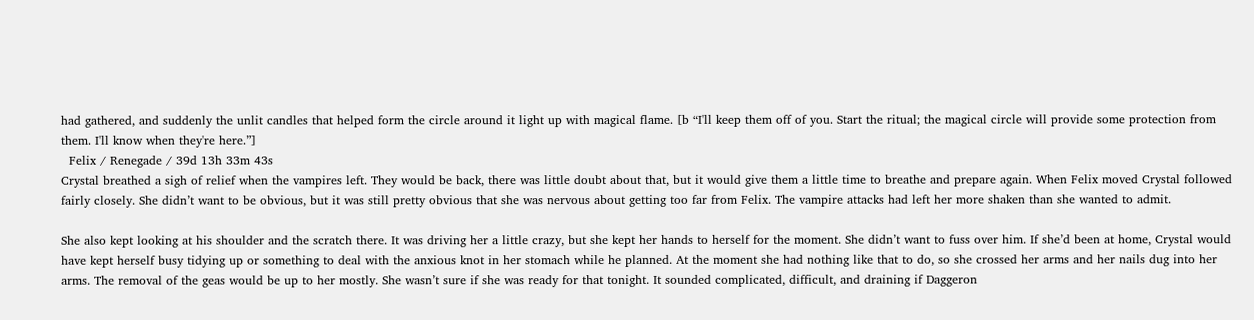had gathered, and suddenly the unlit candles that helped form the circle around it light up with magical flame. [b “I'll keep them off of you. Start the ritual; the magical circle will provide some protection from them. I'll know when they're here.”]
  Felix / Renegade / 39d 13h 33m 43s
Crystal breathed a sigh of relief when the vampires left. They would be back, there was little doubt about that, but it would give them a little time to breathe and prepare again. When Felix moved Crystal followed fairly closely. She didn’t want to be obvious, but it was still pretty obvious that she was nervous about getting too far from Felix. The vampire attacks had left her more shaken than she wanted to admit.

She also kept looking at his shoulder and the scratch there. It was driving her a little crazy, but she kept her hands to herself for the moment. She didn’t want to fuss over him. If she’d been at home, Crystal would have kept herself busy tidying up or something to deal with the anxious knot in her stomach while he planned. At the moment she had nothing like that to do, so she crossed her arms and her nails dug into her arms. The removal of the geas would be up to her mostly. She wasn’t sure if she was ready for that tonight. It sounded complicated, difficult, and draining if Daggeron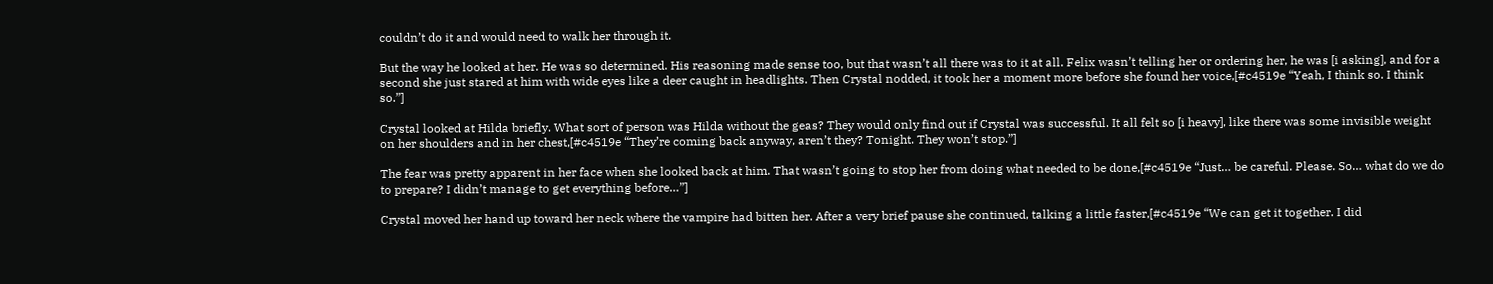couldn’t do it and would need to walk her through it.

But the way he looked at her. He was so determined. His reasoning made sense too, but that wasn’t all there was to it at all. Felix wasn’t telling her or ordering her, he was [i asking], and for a second she just stared at him with wide eyes like a deer caught in headlights. Then Crystal nodded, it took her a moment more before she found her voice,[#c4519e “Yeah, I think so. I think so.”]

Crystal looked at Hilda briefly. What sort of person was Hilda without the geas? They would only find out if Crystal was successful. It all felt so [i heavy], like there was some invisible weight on her shoulders and in her chest,[#c4519e “They’re coming back anyway, aren’t they? Tonight. They won’t stop.”]

The fear was pretty apparent in her face when she looked back at him. That wasn’t going to stop her from doing what needed to be done,[#c4519e “Just… be careful. Please. So… what do we do to prepare? I didn’t manage to get everything before…”]

Crystal moved her hand up toward her neck where the vampire had bitten her. After a very brief pause she continued, talking a little faster,[#c4519e “We can get it together. I did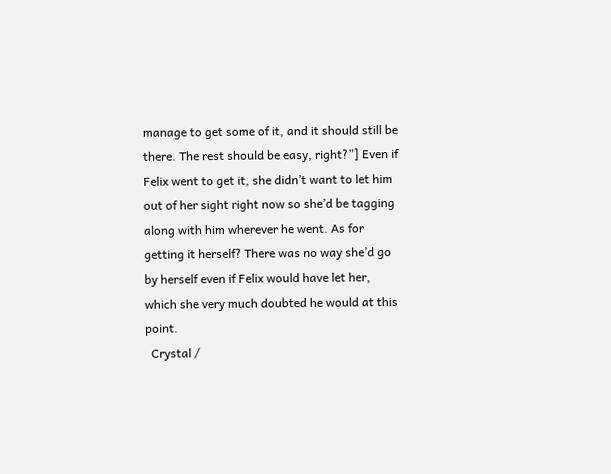manage to get some of it, and it should still be there. The rest should be easy, right?”] Even if Felix went to get it, she didn’t want to let him out of her sight right now so she’d be tagging along with him wherever he went. As for getting it herself? There was no way she’d go by herself even if Felix would have let her, which she very much doubted he would at this point.
  Crystal /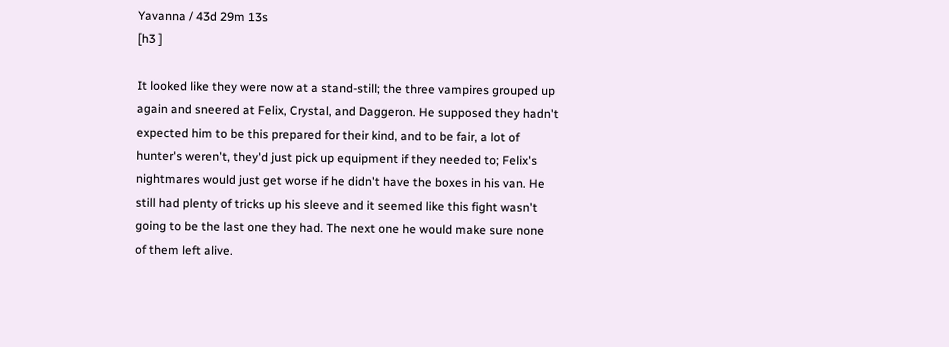Yavanna / 43d 29m 13s
[h3 ]

It looked like they were now at a stand-still; the three vampires grouped up again and sneered at Felix, Crystal, and Daggeron. He supposed they hadn't expected him to be this prepared for their kind, and to be fair, a lot of hunter's weren't, they'd just pick up equipment if they needed to; Felix's nightmares would just get worse if he didn't have the boxes in his van. He still had plenty of tricks up his sleeve and it seemed like this fight wasn't going to be the last one they had. The next one he would make sure none of them left alive.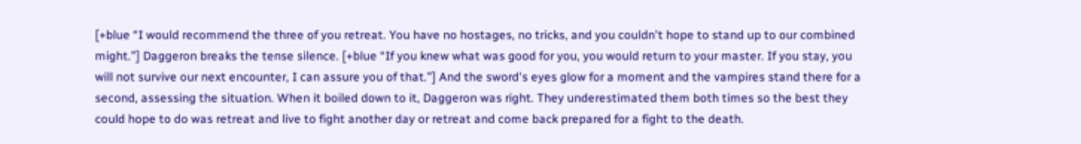[+blue “I would recommend the three of you retreat. You have no hostages, no tricks, and you couldn't hope to stand up to our combined might.”] Daggeron breaks the tense silence. [+blue “If you knew what was good for you, you would return to your master. If you stay, you will not survive our next encounter, I can assure you of that.”] And the sword's eyes glow for a moment and the vampires stand there for a second, assessing the situation. When it boiled down to it, Daggeron was right. They underestimated them both times so the best they could hope to do was retreat and live to fight another day or retreat and come back prepared for a fight to the death.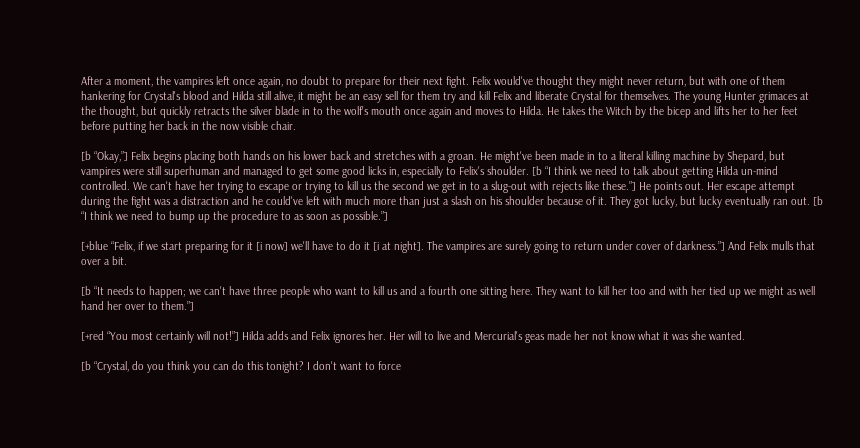After a moment, the vampires left once again, no doubt to prepare for their next fight. Felix would've thought they might never return, but with one of them hankering for Crystal's blood and Hilda still alive, it might be an easy sell for them try and kill Felix and liberate Crystal for themselves. The young Hunter grimaces at the thought, but quickly retracts the silver blade in to the wolf's mouth once again and moves to Hilda. He takes the Witch by the bicep and lifts her to her feet before putting her back in the now visible chair.

[b “Okay,”] Felix begins placing both hands on his lower back and stretches with a groan. He might've been made in to a literal killing machine by Shepard, but vampires were still superhuman and managed to get some good licks in, especially to Felix's shoulder. [b “I think we need to talk about getting Hilda un-mind controlled. We can't have her trying to escape or trying to kill us the second we get in to a slug-out with rejects like these.”] He points out. Her escape attempt during the fight was a distraction and he could've left with much more than just a slash on his shoulder because of it. They got lucky, but lucky eventually ran out. [b “I think we need to bump up the procedure to as soon as possible.”]

[+blue “Felix, if we start preparing for it [i now] we'll have to do it [i at night]. The vampires are surely going to return under cover of darkness.”] And Felix mulls that over a bit.

[b “It needs to happen; we can't have three people who want to kill us and a fourth one sitting here. They want to kill her too and with her tied up we might as well hand her over to them.”]

[+red “You most certainly will not!”] Hilda adds and Felix ignores her. Her will to live and Mercurial's geas made her not know what it was she wanted.

[b “Crystal, do you think you can do this tonight? I don't want to force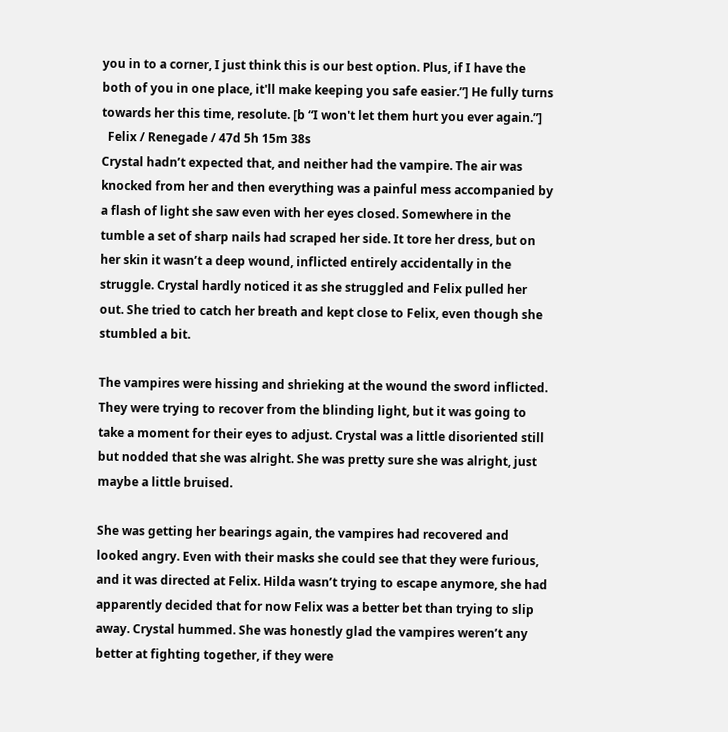you in to a corner, I just think this is our best option. Plus, if I have the both of you in one place, it'll make keeping you safe easier.”] He fully turns towards her this time, resolute. [b “I won't let them hurt you ever again.”]
  Felix / Renegade / 47d 5h 15m 38s
Crystal hadn’t expected that, and neither had the vampire. The air was knocked from her and then everything was a painful mess accompanied by a flash of light she saw even with her eyes closed. Somewhere in the tumble a set of sharp nails had scraped her side. It tore her dress, but on her skin it wasn’t a deep wound, inflicted entirely accidentally in the struggle. Crystal hardly noticed it as she struggled and Felix pulled her out. She tried to catch her breath and kept close to Felix, even though she stumbled a bit.

The vampires were hissing and shrieking at the wound the sword inflicted. They were trying to recover from the blinding light, but it was going to take a moment for their eyes to adjust. Crystal was a little disoriented still but nodded that she was alright. She was pretty sure she was alright, just maybe a little bruised.

She was getting her bearings again, the vampires had recovered and looked angry. Even with their masks she could see that they were furious, and it was directed at Felix. Hilda wasn’t trying to escape anymore, she had apparently decided that for now Felix was a better bet than trying to slip away. Crystal hummed. She was honestly glad the vampires weren’t any better at fighting together, if they were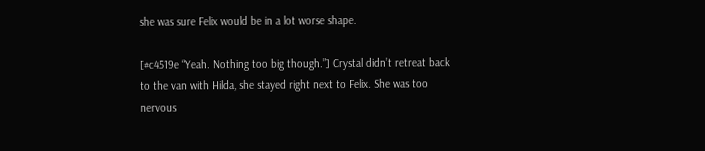she was sure Felix would be in a lot worse shape.

[#c4519e “Yeah. Nothing too big though.”] Crystal didn’t retreat back to the van with Hilda, she stayed right next to Felix. She was too nervous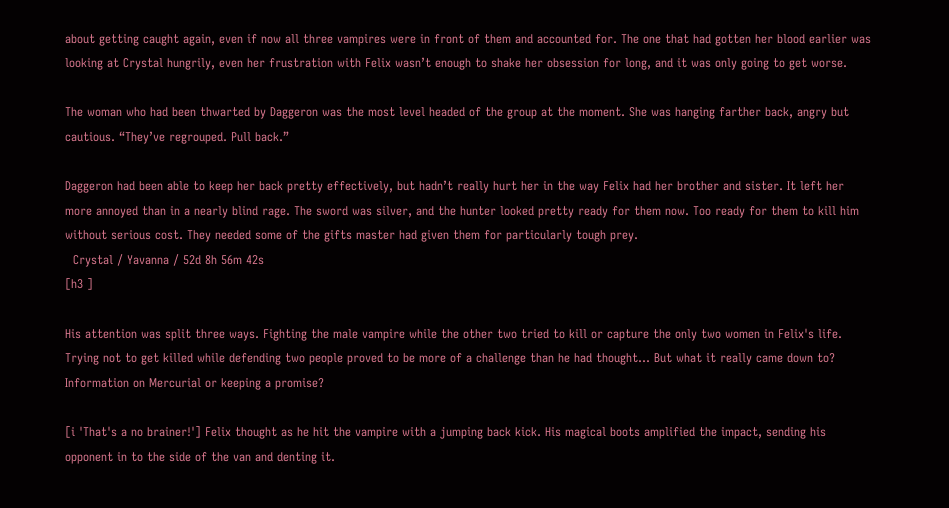about getting caught again, even if now all three vampires were in front of them and accounted for. The one that had gotten her blood earlier was looking at Crystal hungrily, even her frustration with Felix wasn’t enough to shake her obsession for long, and it was only going to get worse.

The woman who had been thwarted by Daggeron was the most level headed of the group at the moment. She was hanging farther back, angry but cautious. “They’ve regrouped. Pull back.”

Daggeron had been able to keep her back pretty effectively, but hadn’t really hurt her in the way Felix had her brother and sister. It left her more annoyed than in a nearly blind rage. The sword was silver, and the hunter looked pretty ready for them now. Too ready for them to kill him without serious cost. They needed some of the gifts master had given them for particularly tough prey.
  Crystal / Yavanna / 52d 8h 56m 42s
[h3 ]

His attention was split three ways. Fighting the male vampire while the other two tried to kill or capture the only two women in Felix's life. Trying not to get killed while defending two people proved to be more of a challenge than he had thought... But what it really came down to? Information on Mercurial or keeping a promise?

[i 'That's a no brainer!'] Felix thought as he hit the vampire with a jumping back kick. His magical boots amplified the impact, sending his opponent in to the side of the van and denting it.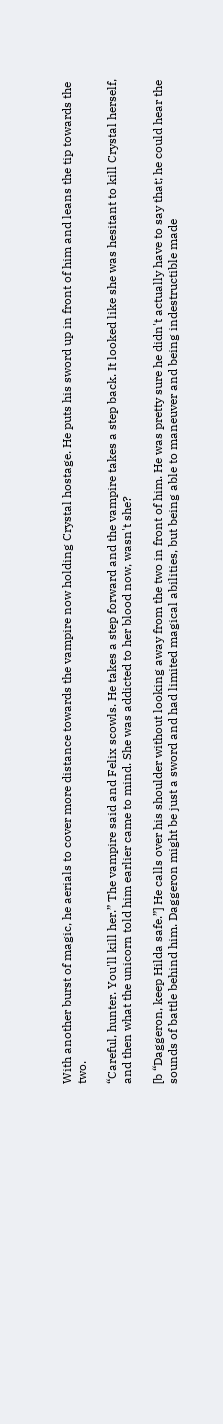With another burst of magic, he aerials to cover more distance towards the vampire now holding Crystal hostage. He puts his sword up in front of him and leans the tip towards the two.

“Careful, hunter. You'll kill her.” The vampire said and Felix scowls. He takes a step forward and the vampire takes a step back. It looked like she was hesitant to kill Crystal herself, and then what the unicorn told him earlier came to mind. She was addicted to her blood now, wasn't she?

[b “Daggeron, keep Hilda safe.”] He calls over his shoulder without looking away from the two in front of him. He was pretty sure he didn't actually have to say that; he could hear the sounds of battle behind him. Daggeron might be just a sword and had limited magical abilities, but being able to maneuver and being indestructible made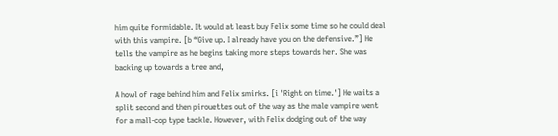him quite formidable. It would at least buy Felix some time so he could deal with this vampire. [b “Give up. I already have you on the defensive.”] He tells the vampire as he begins taking more steps towards her. She was backing up towards a tree and,

A howl of rage behind him and Felix smirks. [i 'Right on time.'] He waits a split second and then pirouettes out of the way as the male vampire went for a mall-cop type tackle. However, with Felix dodging out of the way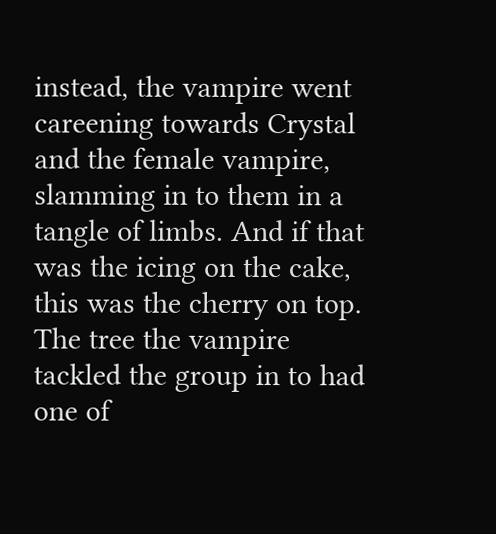instead, the vampire went careening towards Crystal and the female vampire, slamming in to them in a tangle of limbs. And if that was the icing on the cake, this was the cherry on top. The tree the vampire tackled the group in to had one of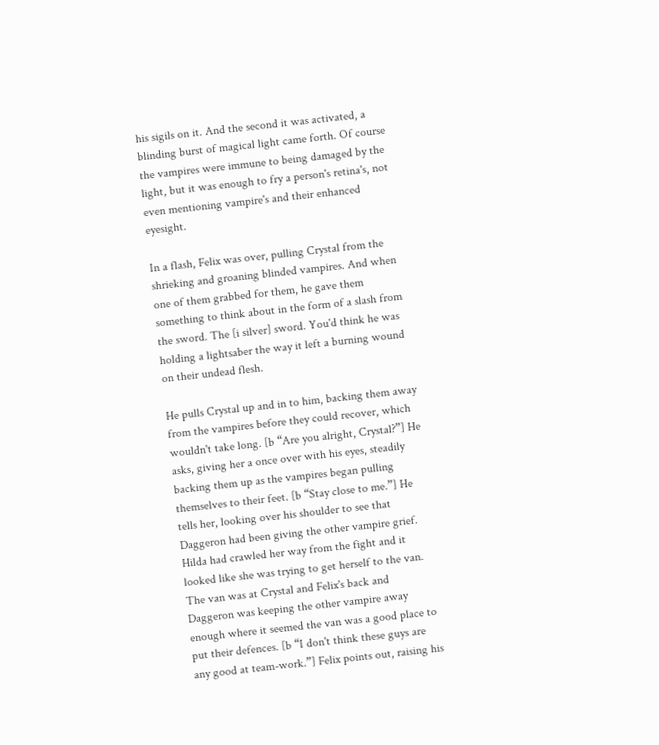his sigils on it. And the second it was activated, a blinding burst of magical light came forth. Of course the vampires were immune to being damaged by the light, but it was enough to fry a person's retina's, not even mentioning vampire's and their enhanced eyesight.

In a flash, Felix was over, pulling Crystal from the shrieking and groaning blinded vampires. And when one of them grabbed for them, he gave them something to think about in the form of a slash from the sword. The [i silver] sword. You'd think he was holding a lightsaber the way it left a burning wound on their undead flesh.

He pulls Crystal up and in to him, backing them away from the vampires before they could recover, which wouldn't take long. [b “Are you alright, Crystal?”] He asks, giving her a once over with his eyes, steadily backing them up as the vampires began pulling themselves to their feet. [b “Stay close to me.”] He tells her, looking over his shoulder to see that Daggeron had been giving the other vampire grief. Hilda had crawled her way from the fight and it looked like she was trying to get herself to the van. The van was at Crystal and Felix's back and Daggeron was keeping the other vampire away enough where it seemed the van was a good place to put their defences. [b “I don't think these guys are any good at team-work.”] Felix points out, raising his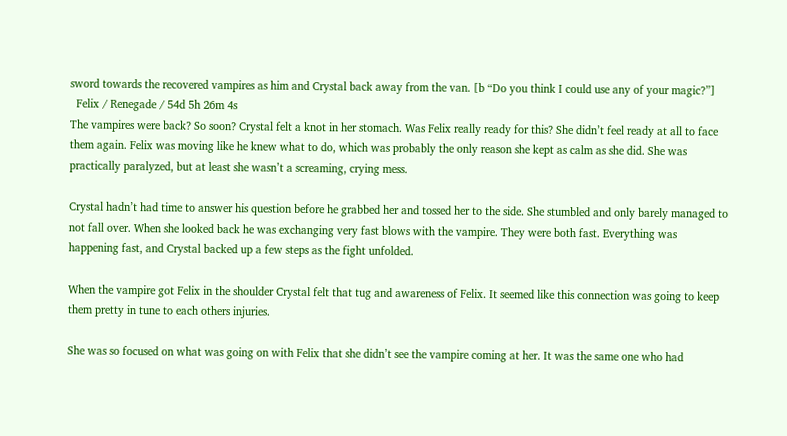sword towards the recovered vampires as him and Crystal back away from the van. [b “Do you think I could use any of your magic?”]
  Felix / Renegade / 54d 5h 26m 4s
The vampires were back? So soon? Crystal felt a knot in her stomach. Was Felix really ready for this? She didn’t feel ready at all to face them again. Felix was moving like he knew what to do, which was probably the only reason she kept as calm as she did. She was practically paralyzed, but at least she wasn’t a screaming, crying mess.

Crystal hadn’t had time to answer his question before he grabbed her and tossed her to the side. She stumbled and only barely managed to not fall over. When she looked back he was exchanging very fast blows with the vampire. They were both fast. Everything was happening fast, and Crystal backed up a few steps as the fight unfolded.

When the vampire got Felix in the shoulder Crystal felt that tug and awareness of Felix. It seemed like this connection was going to keep them pretty in tune to each others injuries.

She was so focused on what was going on with Felix that she didn’t see the vampire coming at her. It was the same one who had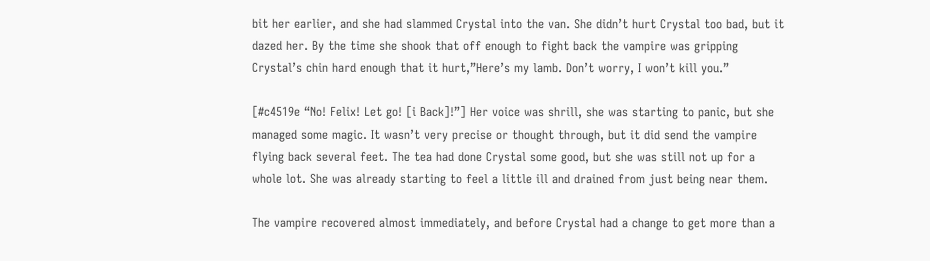bit her earlier, and she had slammed Crystal into the van. She didn’t hurt Crystal too bad, but it dazed her. By the time she shook that off enough to fight back the vampire was gripping Crystal’s chin hard enough that it hurt,”Here’s my lamb. Don’t worry, I won’t kill you.”

[#c4519e “No! Felix! Let go! [i Back]!”] Her voice was shrill, she was starting to panic, but she managed some magic. It wasn’t very precise or thought through, but it did send the vampire flying back several feet. The tea had done Crystal some good, but she was still not up for a whole lot. She was already starting to feel a little ill and drained from just being near them.

The vampire recovered almost immediately, and before Crystal had a change to get more than a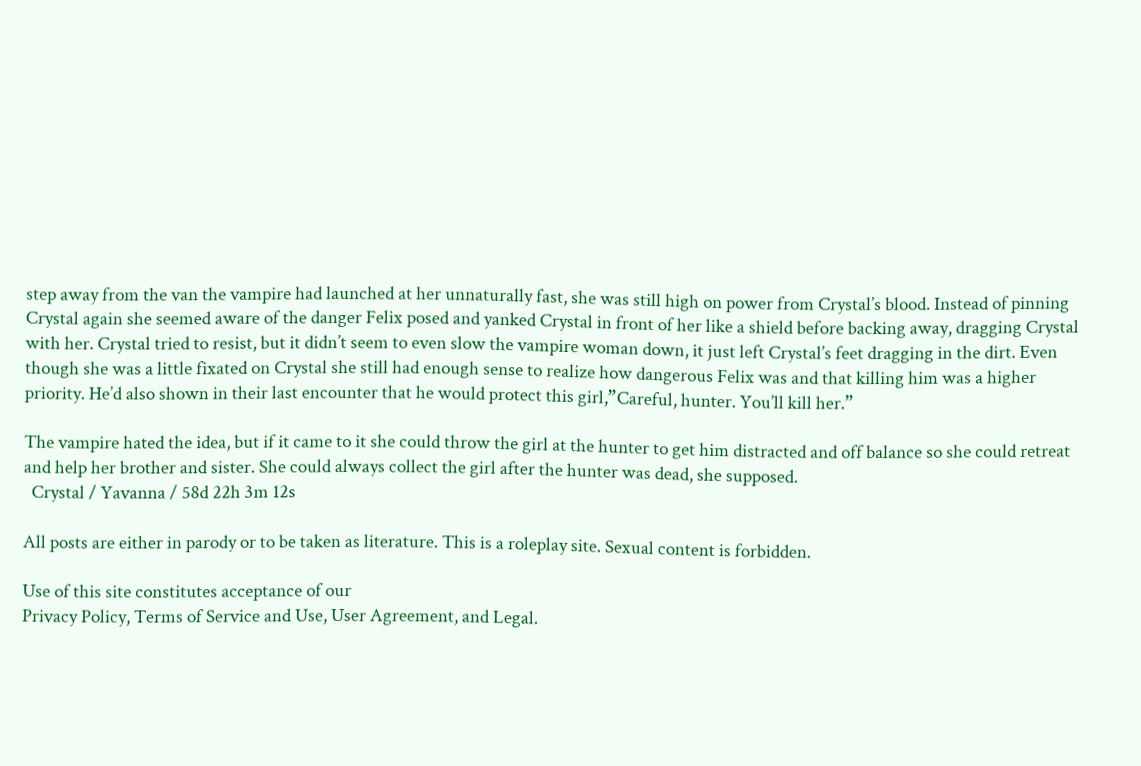step away from the van the vampire had launched at her unnaturally fast, she was still high on power from Crystal’s blood. Instead of pinning Crystal again she seemed aware of the danger Felix posed and yanked Crystal in front of her like a shield before backing away, dragging Crystal with her. Crystal tried to resist, but it didn’t seem to even slow the vampire woman down, it just left Crystal’s feet dragging in the dirt. Even though she was a little fixated on Crystal she still had enough sense to realize how dangerous Felix was and that killing him was a higher priority. He’d also shown in their last encounter that he would protect this girl,”Careful, hunter. You’ll kill her.”

The vampire hated the idea, but if it came to it she could throw the girl at the hunter to get him distracted and off balance so she could retreat and help her brother and sister. She could always collect the girl after the hunter was dead, she supposed.
  Crystal / Yavanna / 58d 22h 3m 12s

All posts are either in parody or to be taken as literature. This is a roleplay site. Sexual content is forbidden.

Use of this site constitutes acceptance of our
Privacy Policy, Terms of Service and Use, User Agreement, and Legal.